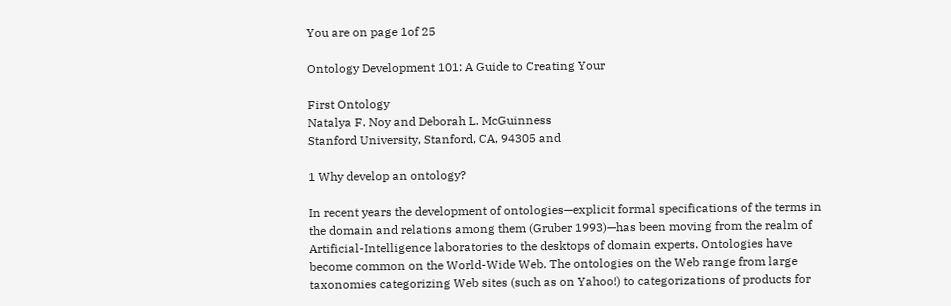You are on page 1of 25

Ontology Development 101: A Guide to Creating Your

First Ontology
Natalya F. Noy and Deborah L. McGuinness
Stanford University, Stanford, CA, 94305 and

1 Why develop an ontology?

In recent years the development of ontologies—explicit formal specifications of the terms in
the domain and relations among them (Gruber 1993)—has been moving from the realm of
Artificial-Intelligence laboratories to the desktops of domain experts. Ontologies have
become common on the World-Wide Web. The ontologies on the Web range from large
taxonomies categorizing Web sites (such as on Yahoo!) to categorizations of products for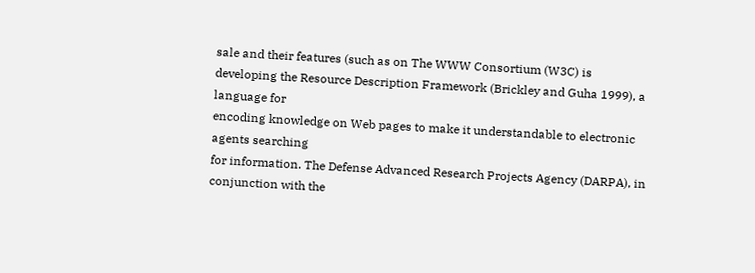sale and their features (such as on The WWW Consortium (W3C) is
developing the Resource Description Framework (Brickley and Guha 1999), a language for
encoding knowledge on Web pages to make it understandable to electronic agents searching
for information. The Defense Advanced Research Projects Agency (DARPA), in
conjunction with the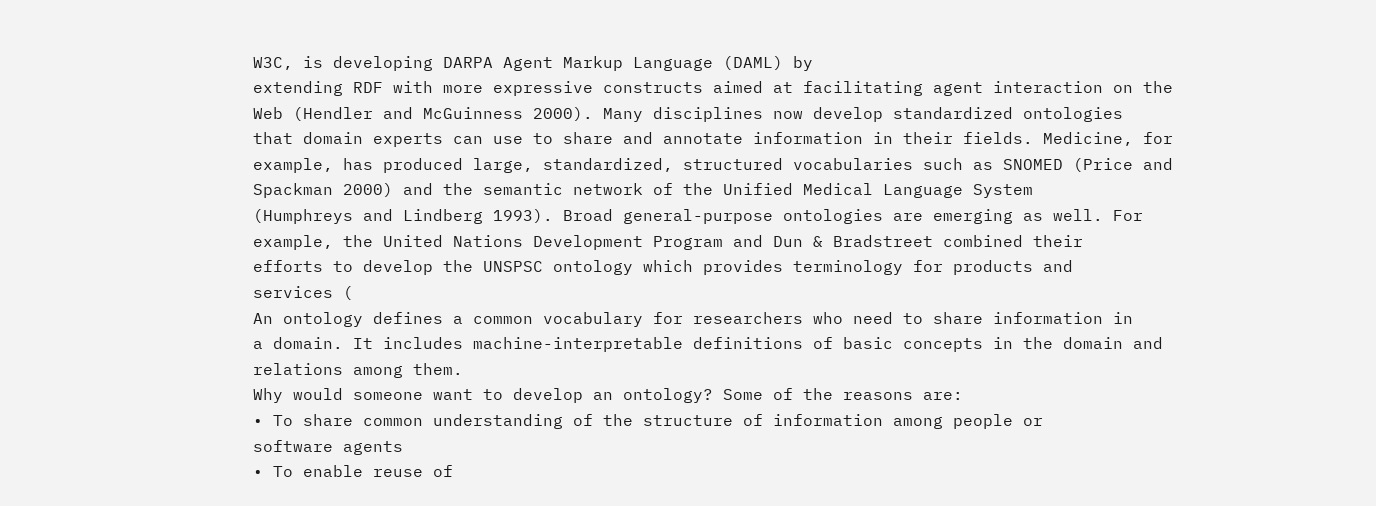W3C, is developing DARPA Agent Markup Language (DAML) by
extending RDF with more expressive constructs aimed at facilitating agent interaction on the
Web (Hendler and McGuinness 2000). Many disciplines now develop standardized ontologies
that domain experts can use to share and annotate information in their fields. Medicine, for
example, has produced large, standardized, structured vocabularies such as SNOMED (Price and
Spackman 2000) and the semantic network of the Unified Medical Language System
(Humphreys and Lindberg 1993). Broad general-purpose ontologies are emerging as well. For
example, the United Nations Development Program and Dun & Bradstreet combined their
efforts to develop the UNSPSC ontology which provides terminology for products and
services (
An ontology defines a common vocabulary for researchers who need to share information in
a domain. It includes machine-interpretable definitions of basic concepts in the domain and
relations among them.
Why would someone want to develop an ontology? Some of the reasons are:
• To share common understanding of the structure of information among people or
software agents
• To enable reuse of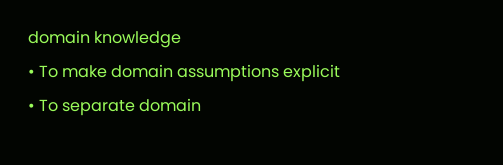domain knowledge
• To make domain assumptions explicit
• To separate domain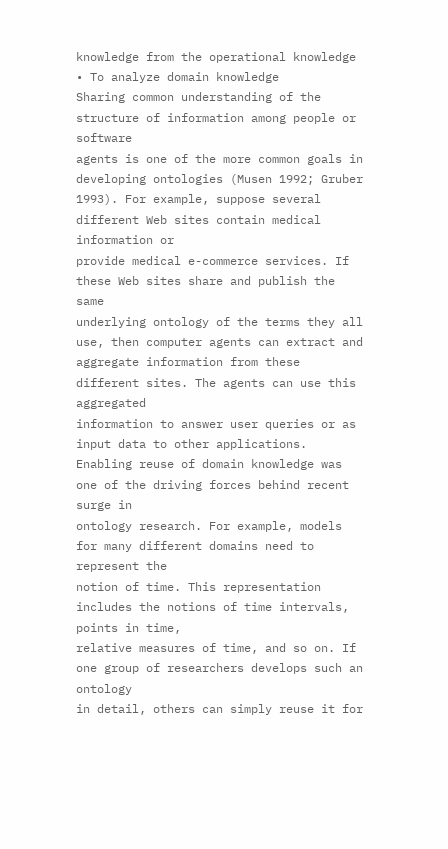knowledge from the operational knowledge
• To analyze domain knowledge
Sharing common understanding of the structure of information among people or software
agents is one of the more common goals in developing ontologies (Musen 1992; Gruber
1993). For example, suppose several different Web sites contain medical information or
provide medical e-commerce services. If these Web sites share and publish the same
underlying ontology of the terms they all use, then computer agents can extract and
aggregate information from these different sites. The agents can use this aggregated
information to answer user queries or as input data to other applications.
Enabling reuse of domain knowledge was one of the driving forces behind recent surge in
ontology research. For example, models for many different domains need to represent the
notion of time. This representation includes the notions of time intervals, points in time,
relative measures of time, and so on. If one group of researchers develops such an ontology
in detail, others can simply reuse it for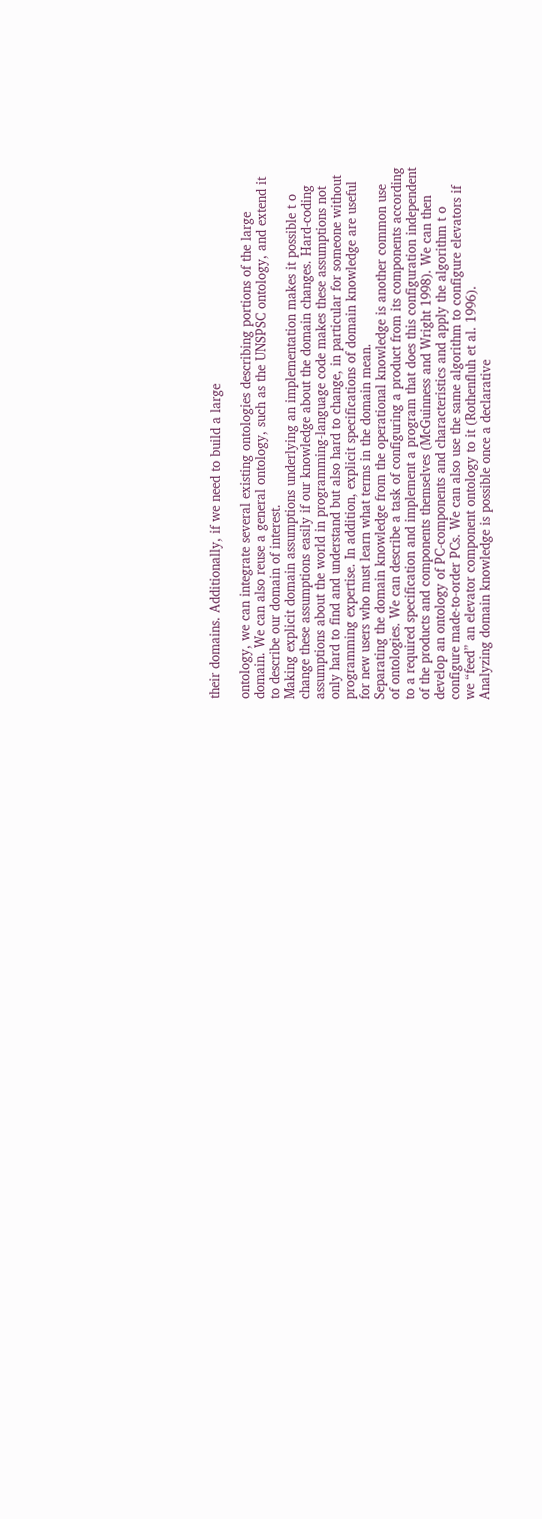their domains. Additionally, if we need to build a large

ontology, we can integrate several existing ontologies describing portions of the large
domain. We can also reuse a general ontology, such as the UNSPSC ontology, and extend it
to describe our domain of interest.
Making explicit domain assumptions underlying an implementation makes it possible t o
change these assumptions easily if our knowledge about the domain changes. Hard-coding
assumptions about the world in programming-language code makes these assumptions not
only hard to find and understand but also hard to change, in particular for someone without
programming expertise. In addition, explicit specifications of domain knowledge are useful
for new users who must learn what terms in the domain mean.
Separating the domain knowledge from the operational knowledge is another common use
of ontologies. We can describe a task of configuring a product from its components according
to a required specification and implement a program that does this configuration independent
of the products and components themselves (McGuinness and Wright 1998). We can then
develop an ontology of PC-components and characteristics and apply the algorithm t o
configure made-to-order PCs. We can also use the same algorithm to configure elevators if
we “feed” an elevator component ontology to it (Rothenfluh et al. 1996).
Analyzing domain knowledge is possible once a declarative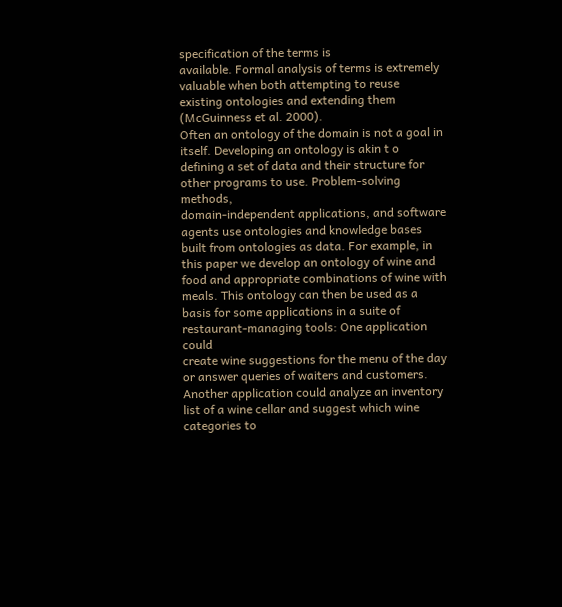specification of the terms is
available. Formal analysis of terms is extremely valuable when both attempting to reuse
existing ontologies and extending them (McGuinness et al. 2000).
Often an ontology of the domain is not a goal in itself. Developing an ontology is akin t o
defining a set of data and their structure for other programs to use. Problem-solving methods,
domain-independent applications, and software agents use ontologies and knowledge bases
built from ontologies as data. For example, in this paper we develop an ontology of wine and
food and appropriate combinations of wine with meals. This ontology can then be used as a
basis for some applications in a suite of restaurant-managing tools: One application could
create wine suggestions for the menu of the day or answer queries of waiters and customers.
Another application could analyze an inventory list of a wine cellar and suggest which wine
categories to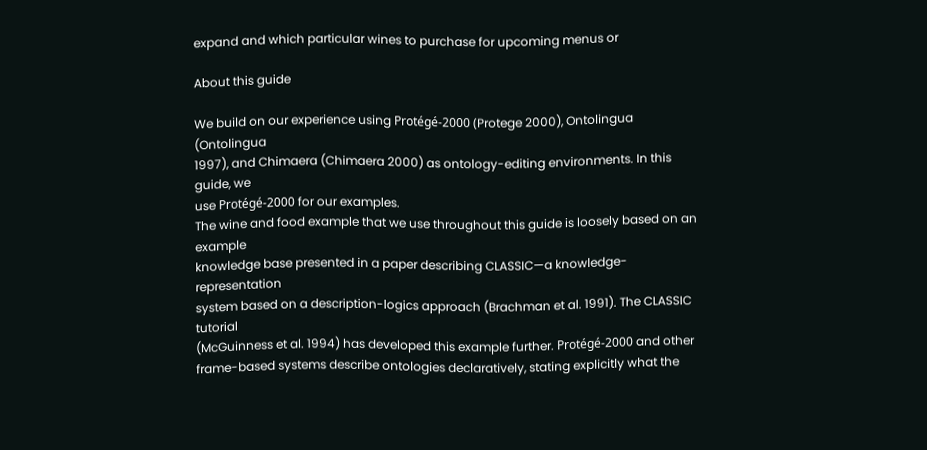expand and which particular wines to purchase for upcoming menus or

About this guide

We build on our experience using Protégé-2000 (Protege 2000), Ontolingua (Ontolingua
1997), and Chimaera (Chimaera 2000) as ontology-editing environments. In this guide, we
use Protégé-2000 for our examples.
The wine and food example that we use throughout this guide is loosely based on an example
knowledge base presented in a paper describing CLASSIC—a knowledge-representation
system based on a description-logics approach (Brachman et al. 1991). The CLASSIC tutorial
(McGuinness et al. 1994) has developed this example further. Protégé-2000 and other
frame-based systems describe ontologies declaratively, stating explicitly what the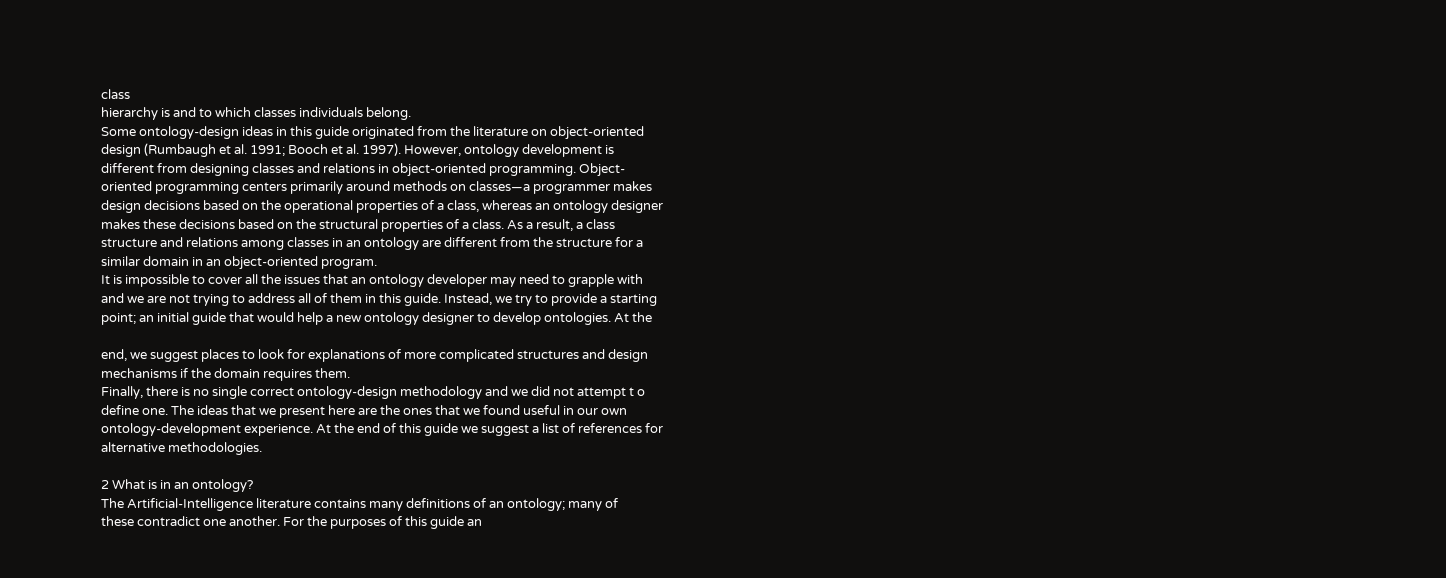class
hierarchy is and to which classes individuals belong.
Some ontology-design ideas in this guide originated from the literature on object-oriented
design (Rumbaugh et al. 1991; Booch et al. 1997). However, ontology development is
different from designing classes and relations in object-oriented programming. Object-
oriented programming centers primarily around methods on classes—a programmer makes
design decisions based on the operational properties of a class, whereas an ontology designer
makes these decisions based on the structural properties of a class. As a result, a class
structure and relations among classes in an ontology are different from the structure for a
similar domain in an object-oriented program.
It is impossible to cover all the issues that an ontology developer may need to grapple with
and we are not trying to address all of them in this guide. Instead, we try to provide a starting
point; an initial guide that would help a new ontology designer to develop ontologies. At the

end, we suggest places to look for explanations of more complicated structures and design
mechanisms if the domain requires them.
Finally, there is no single correct ontology-design methodology and we did not attempt t o
define one. The ideas that we present here are the ones that we found useful in our own
ontology-development experience. At the end of this guide we suggest a list of references for
alternative methodologies.

2 What is in an ontology?
The Artificial-Intelligence literature contains many definitions of an ontology; many of
these contradict one another. For the purposes of this guide an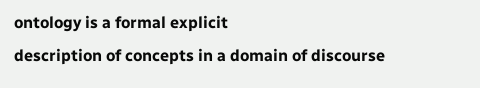ontology is a formal explicit
description of concepts in a domain of discourse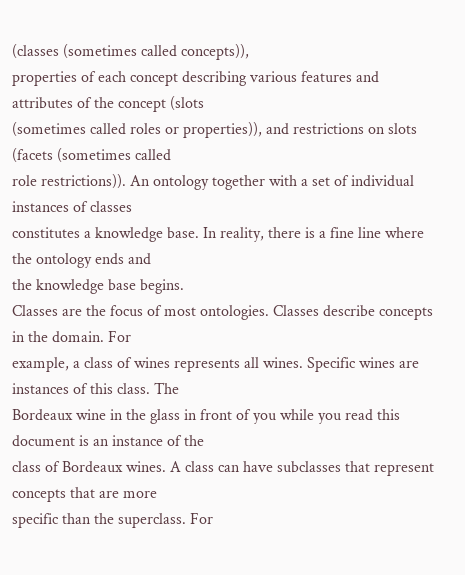(classes (sometimes called concepts)),
properties of each concept describing various features and attributes of the concept (slots
(sometimes called roles or properties)), and restrictions on slots (facets (sometimes called
role restrictions)). An ontology together with a set of individual instances of classes
constitutes a knowledge base. In reality, there is a fine line where the ontology ends and
the knowledge base begins.
Classes are the focus of most ontologies. Classes describe concepts in the domain. For
example, a class of wines represents all wines. Specific wines are instances of this class. The
Bordeaux wine in the glass in front of you while you read this document is an instance of the
class of Bordeaux wines. A class can have subclasses that represent concepts that are more
specific than the superclass. For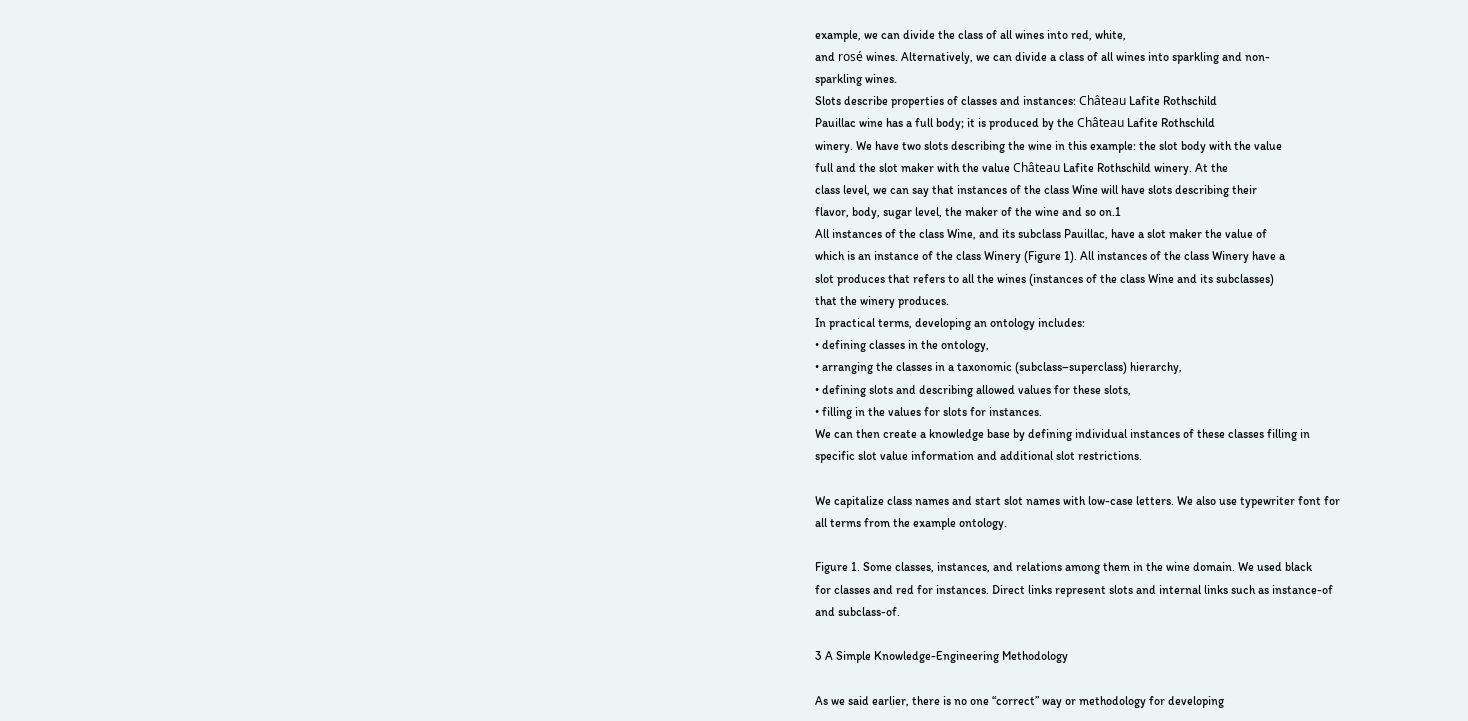example, we can divide the class of all wines into red, white,
and rosé wines. Alternatively, we can divide a class of all wines into sparkling and non-
sparkling wines.
Slots describe properties of classes and instances: Château Lafite Rothschild
Pauillac wine has a full body; it is produced by the Château Lafite Rothschild
winery. We have two slots describing the wine in this example: the slot body with the value
full and the slot maker with the value Château Lafite Rothschild winery. At the
class level, we can say that instances of the class Wine will have slots describing their
flavor, body, sugar level, the maker of the wine and so on.1
All instances of the class Wine, and its subclass Pauillac, have a slot maker the value of
which is an instance of the class Winery (Figure 1). All instances of the class Winery have a
slot produces that refers to all the wines (instances of the class Wine and its subclasses)
that the winery produces.
In practical terms, developing an ontology includes:
• defining classes in the ontology,
• arranging the classes in a taxonomic (subclass–superclass) hierarchy,
• defining slots and describing allowed values for these slots,
• filling in the values for slots for instances.
We can then create a knowledge base by defining individual instances of these classes filling in
specific slot value information and additional slot restrictions.

We capitalize class names and start slot names with low-case letters. We also use typewriter font for
all terms from the example ontology.

Figure 1. Some classes, instances, and relations among them in the wine domain. We used black
for classes and red for instances. Direct links represent slots and internal links such as instance-of
and subclass-of.

3 A Simple Knowledge-Engineering Methodology

As we said earlier, there is no one “correct” way or methodology for developing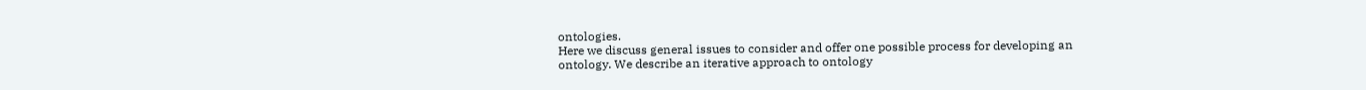ontologies.
Here we discuss general issues to consider and offer one possible process for developing an
ontology. We describe an iterative approach to ontology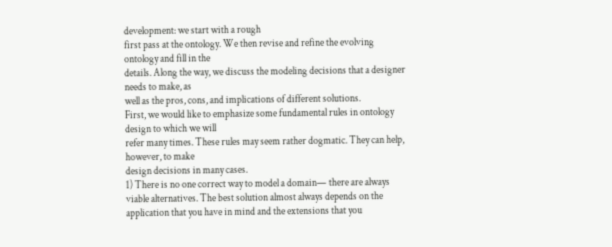development: we start with a rough
first pass at the ontology. We then revise and refine the evolving ontology and fill in the
details. Along the way, we discuss the modeling decisions that a designer needs to make, as
well as the pros, cons, and implications of different solutions.
First, we would like to emphasize some fundamental rules in ontology design to which we will
refer many times. These rules may seem rather dogmatic. They can help, however, to make
design decisions in many cases.
1) There is no one correct way to model a domain— there are always
viable alternatives. The best solution almost always depends on the
application that you have in mind and the extensions that you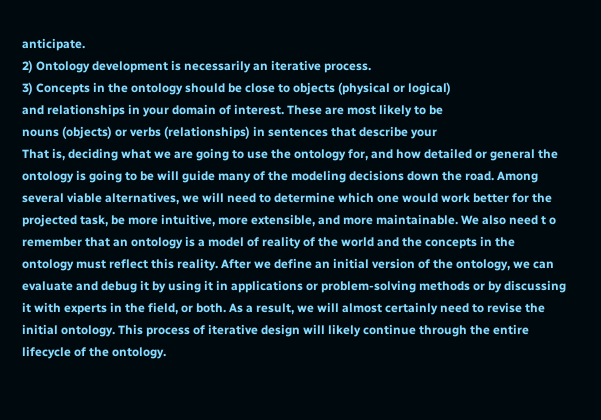anticipate.
2) Ontology development is necessarily an iterative process.
3) Concepts in the ontology should be close to objects (physical or logical)
and relationships in your domain of interest. These are most likely to be
nouns (objects) or verbs (relationships) in sentences that describe your
That is, deciding what we are going to use the ontology for, and how detailed or general the
ontology is going to be will guide many of the modeling decisions down the road. Among
several viable alternatives, we will need to determine which one would work better for the
projected task, be more intuitive, more extensible, and more maintainable. We also need t o
remember that an ontology is a model of reality of the world and the concepts in the
ontology must reflect this reality. After we define an initial version of the ontology, we can
evaluate and debug it by using it in applications or problem-solving methods or by discussing
it with experts in the field, or both. As a result, we will almost certainly need to revise the
initial ontology. This process of iterative design will likely continue through the entire
lifecycle of the ontology.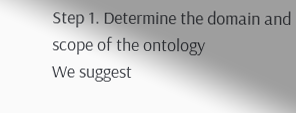Step 1. Determine the domain and scope of the ontology
We suggest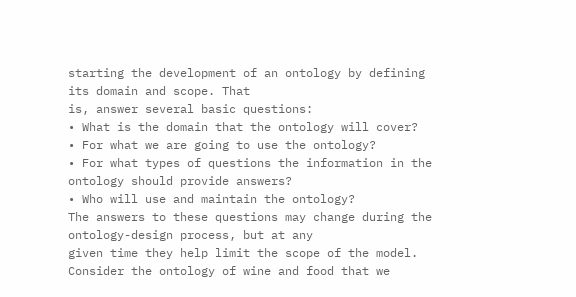starting the development of an ontology by defining its domain and scope. That
is, answer several basic questions:
• What is the domain that the ontology will cover?
• For what we are going to use the ontology?
• For what types of questions the information in the ontology should provide answers?
• Who will use and maintain the ontology?
The answers to these questions may change during the ontology-design process, but at any
given time they help limit the scope of the model.
Consider the ontology of wine and food that we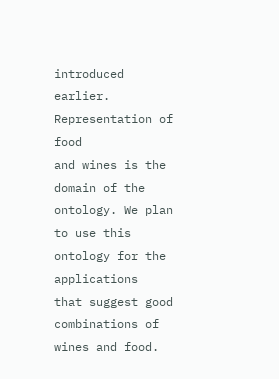introduced earlier. Representation of food
and wines is the domain of the ontology. We plan to use this ontology for the applications
that suggest good combinations of wines and food.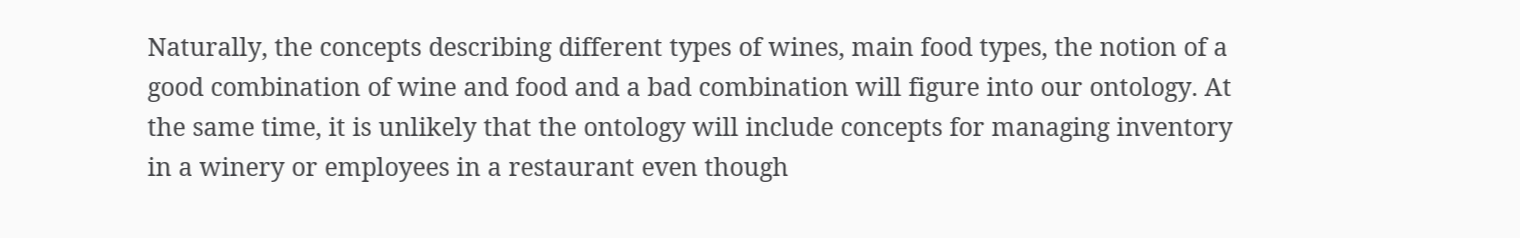Naturally, the concepts describing different types of wines, main food types, the notion of a
good combination of wine and food and a bad combination will figure into our ontology. At
the same time, it is unlikely that the ontology will include concepts for managing inventory
in a winery or employees in a restaurant even though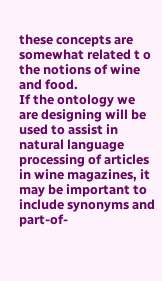these concepts are somewhat related t o
the notions of wine and food.
If the ontology we are designing will be used to assist in natural language processing of articles
in wine magazines, it may be important to include synonyms and part-of-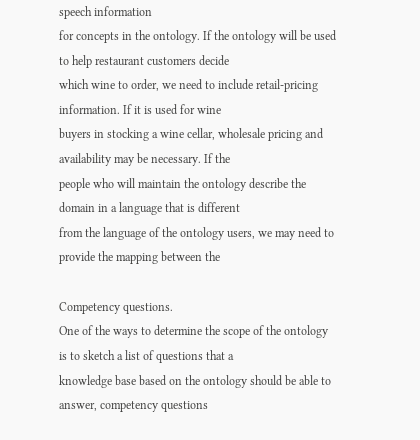speech information
for concepts in the ontology. If the ontology will be used to help restaurant customers decide
which wine to order, we need to include retail-pricing information. If it is used for wine
buyers in stocking a wine cellar, wholesale pricing and availability may be necessary. If the
people who will maintain the ontology describe the domain in a language that is different
from the language of the ontology users, we may need to provide the mapping between the

Competency questions.
One of the ways to determine the scope of the ontology is to sketch a list of questions that a
knowledge base based on the ontology should be able to answer, competency questions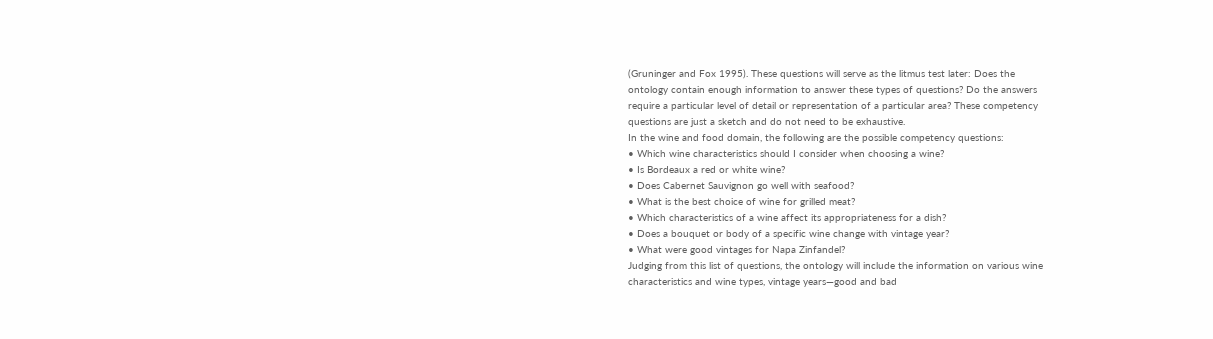(Gruninger and Fox 1995). These questions will serve as the litmus test later: Does the
ontology contain enough information to answer these types of questions? Do the answers
require a particular level of detail or representation of a particular area? These competency
questions are just a sketch and do not need to be exhaustive.
In the wine and food domain, the following are the possible competency questions:
• Which wine characteristics should I consider when choosing a wine?
• Is Bordeaux a red or white wine?
• Does Cabernet Sauvignon go well with seafood?
• What is the best choice of wine for grilled meat?
• Which characteristics of a wine affect its appropriateness for a dish?
• Does a bouquet or body of a specific wine change with vintage year?
• What were good vintages for Napa Zinfandel?
Judging from this list of questions, the ontology will include the information on various wine
characteristics and wine types, vintage years—good and bad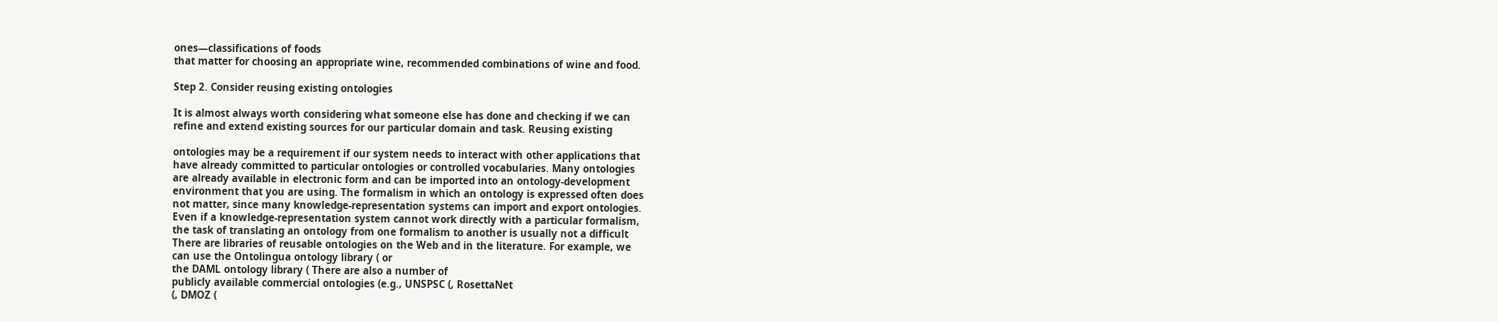ones—classifications of foods
that matter for choosing an appropriate wine, recommended combinations of wine and food.

Step 2. Consider reusing existing ontologies

It is almost always worth considering what someone else has done and checking if we can
refine and extend existing sources for our particular domain and task. Reusing existing

ontologies may be a requirement if our system needs to interact with other applications that
have already committed to particular ontologies or controlled vocabularies. Many ontologies
are already available in electronic form and can be imported into an ontology-development
environment that you are using. The formalism in which an ontology is expressed often does
not matter, since many knowledge-representation systems can import and export ontologies.
Even if a knowledge-representation system cannot work directly with a particular formalism,
the task of translating an ontology from one formalism to another is usually not a difficult
There are libraries of reusable ontologies on the Web and in the literature. For example, we
can use the Ontolingua ontology library ( or
the DAML ontology library ( There are also a number of
publicly available commercial ontologies (e.g., UNSPSC (, RosettaNet
(, DMOZ (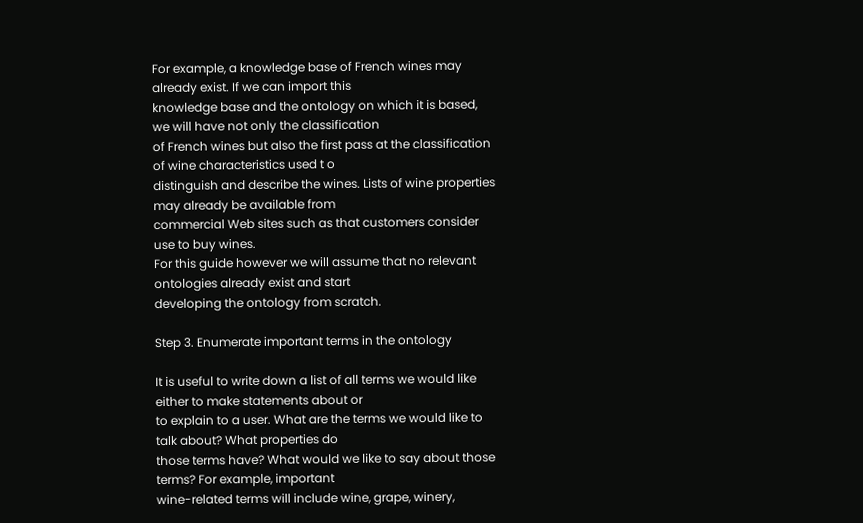For example, a knowledge base of French wines may already exist. If we can import this
knowledge base and the ontology on which it is based, we will have not only the classification
of French wines but also the first pass at the classification of wine characteristics used t o
distinguish and describe the wines. Lists of wine properties may already be available from
commercial Web sites such as that customers consider use to buy wines.
For this guide however we will assume that no relevant ontologies already exist and start
developing the ontology from scratch.

Step 3. Enumerate important terms in the ontology

It is useful to write down a list of all terms we would like either to make statements about or
to explain to a user. What are the terms we would like to talk about? What properties do
those terms have? What would we like to say about those terms? For example, important
wine-related terms will include wine, grape, winery,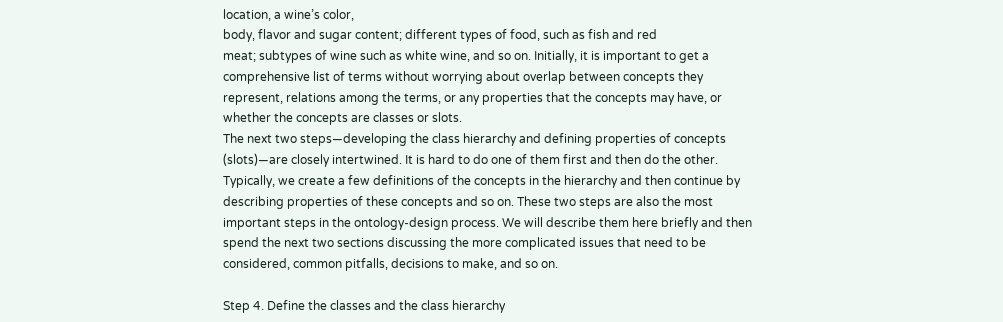location, a wine’s color,
body, flavor and sugar content; different types of food, such as fish and red
meat; subtypes of wine such as white wine, and so on. Initially, it is important to get a
comprehensive list of terms without worrying about overlap between concepts they
represent, relations among the terms, or any properties that the concepts may have, or
whether the concepts are classes or slots.
The next two steps—developing the class hierarchy and defining properties of concepts
(slots)—are closely intertwined. It is hard to do one of them first and then do the other.
Typically, we create a few definitions of the concepts in the hierarchy and then continue by
describing properties of these concepts and so on. These two steps are also the most
important steps in the ontology-design process. We will describe them here briefly and then
spend the next two sections discussing the more complicated issues that need to be
considered, common pitfalls, decisions to make, and so on.

Step 4. Define the classes and the class hierarchy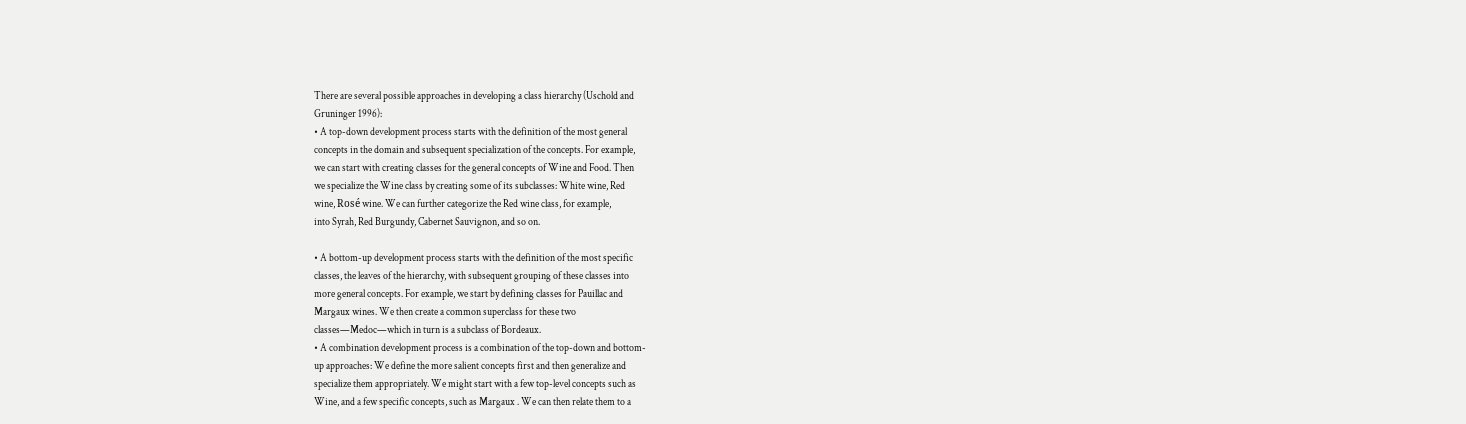There are several possible approaches in developing a class hierarchy (Uschold and
Gruninger 1996):
• A top-down development process starts with the definition of the most general
concepts in the domain and subsequent specialization of the concepts. For example,
we can start with creating classes for the general concepts of Wine and Food. Then
we specialize the Wine class by creating some of its subclasses: White wine, Red
wine, Rosé wine. We can further categorize the Red wine class, for example,
into Syrah, Red Burgundy, Cabernet Sauvignon, and so on.

• A bottom-up development process starts with the definition of the most specific
classes, the leaves of the hierarchy, with subsequent grouping of these classes into
more general concepts. For example, we start by defining classes for Pauillac and
Margaux wines. We then create a common superclass for these two
classes—Medoc—which in turn is a subclass of Bordeaux.
• A combination development process is a combination of the top-down and bottom-
up approaches: We define the more salient concepts first and then generalize and
specialize them appropriately. We might start with a few top-level concepts such as
Wine, and a few specific concepts, such as Margaux . We can then relate them to a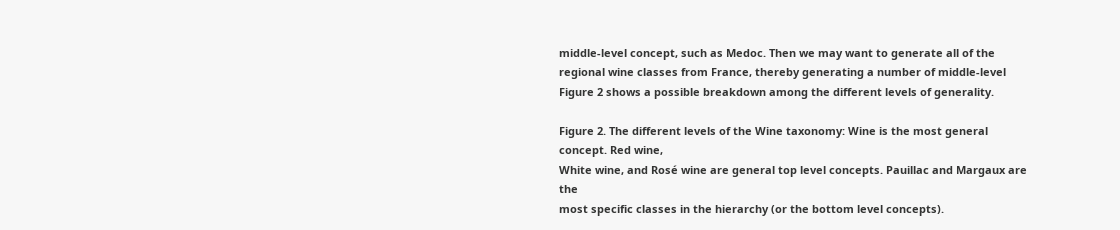middle-level concept, such as Medoc. Then we may want to generate all of the
regional wine classes from France, thereby generating a number of middle-level
Figure 2 shows a possible breakdown among the different levels of generality.

Figure 2. The different levels of the Wine taxonomy: Wine is the most general concept. Red wine,
White wine, and Rosé wine are general top level concepts. Pauillac and Margaux are the
most specific classes in the hierarchy (or the bottom level concepts).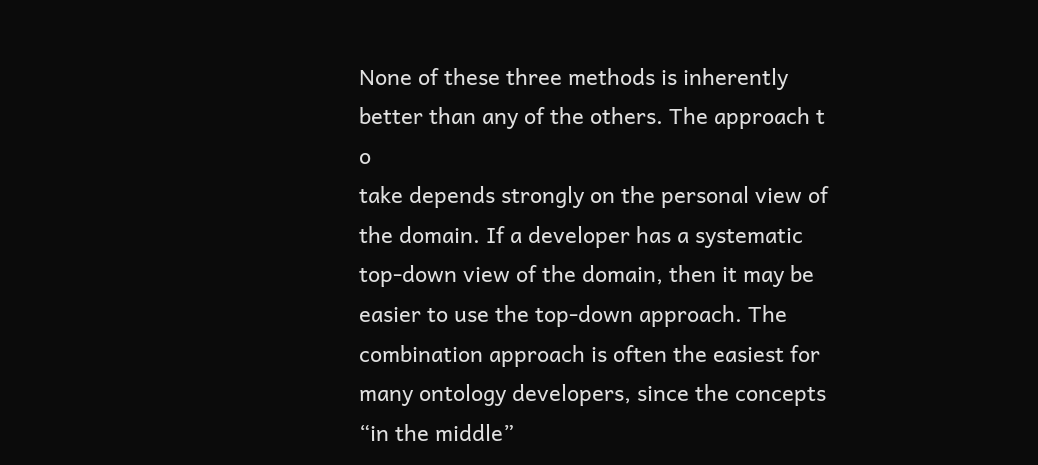None of these three methods is inherently better than any of the others. The approach t o
take depends strongly on the personal view of the domain. If a developer has a systematic
top-down view of the domain, then it may be easier to use the top-down approach. The
combination approach is often the easiest for many ontology developers, since the concepts
“in the middle”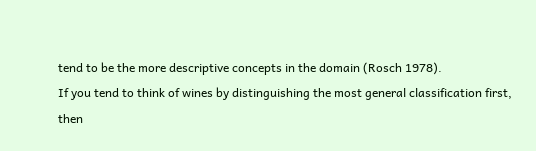tend to be the more descriptive concepts in the domain (Rosch 1978).
If you tend to think of wines by distinguishing the most general classification first, then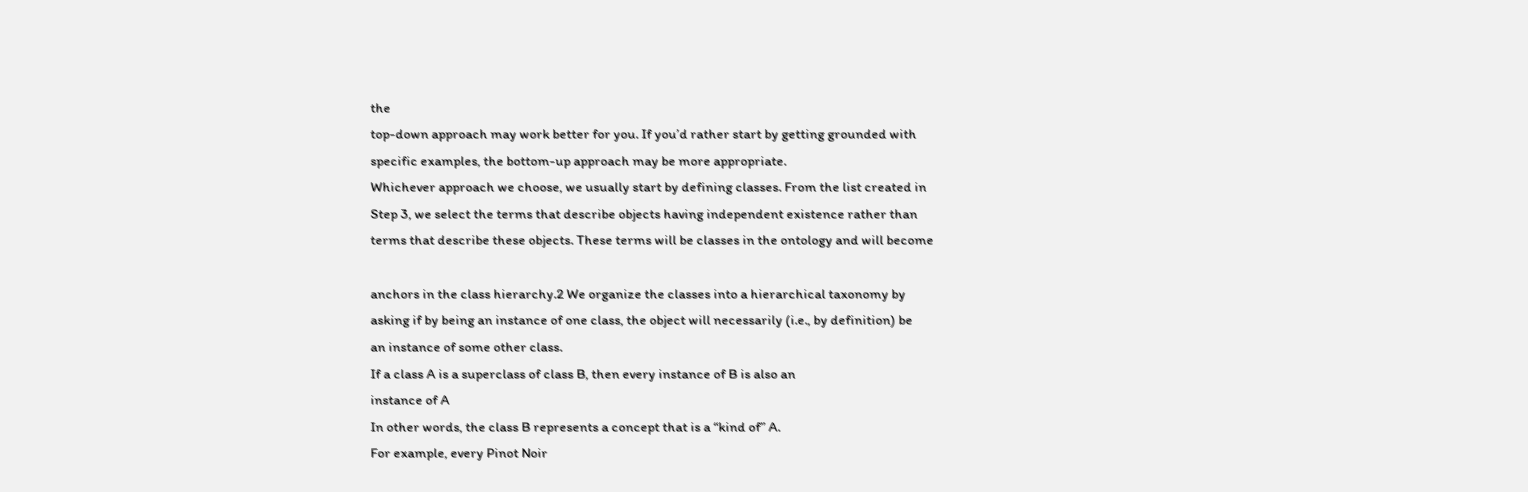the
top-down approach may work better for you. If you’d rather start by getting grounded with
specific examples, the bottom-up approach may be more appropriate.
Whichever approach we choose, we usually start by defining classes. From the list created in
Step 3, we select the terms that describe objects having independent existence rather than
terms that describe these objects. These terms will be classes in the ontology and will become

anchors in the class hierarchy.2 We organize the classes into a hierarchical taxonomy by
asking if by being an instance of one class, the object will necessarily (i.e., by definition) be
an instance of some other class.
If a class A is a superclass of class B, then every instance of B is also an
instance of A
In other words, the class B represents a concept that is a “kind of” A.
For example, every Pinot Noir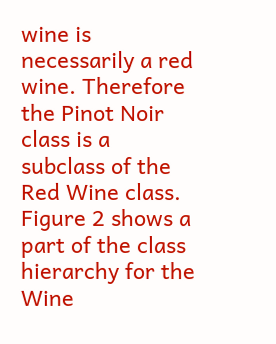wine is necessarily a red wine. Therefore the Pinot Noir
class is a subclass of the Red Wine class.
Figure 2 shows a part of the class hierarchy for the Wine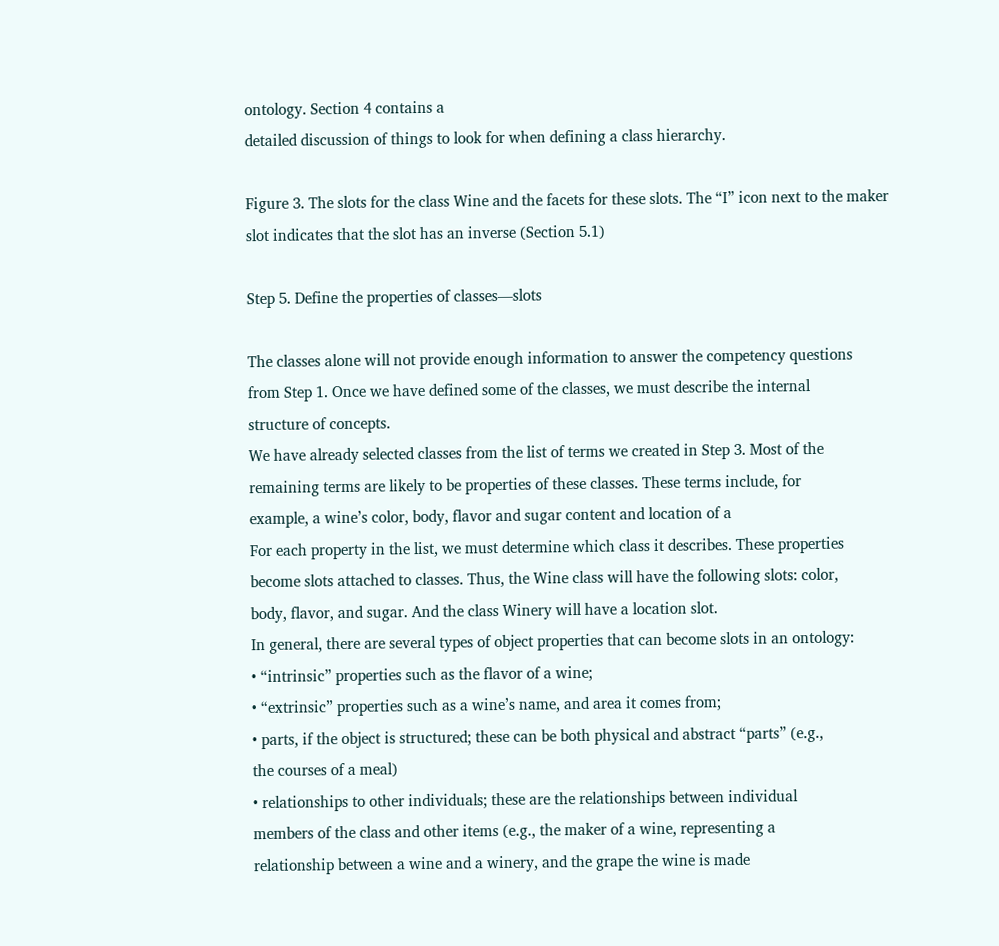ontology. Section 4 contains a
detailed discussion of things to look for when defining a class hierarchy.

Figure 3. The slots for the class Wine and the facets for these slots. The “I” icon next to the maker
slot indicates that the slot has an inverse (Section 5.1)

Step 5. Define the properties of classes—slots

The classes alone will not provide enough information to answer the competency questions
from Step 1. Once we have defined some of the classes, we must describe the internal
structure of concepts.
We have already selected classes from the list of terms we created in Step 3. Most of the
remaining terms are likely to be properties of these classes. These terms include, for
example, a wine’s color, body, flavor and sugar content and location of a
For each property in the list, we must determine which class it describes. These properties
become slots attached to classes. Thus, the Wine class will have the following slots: color,
body, flavor, and sugar. And the class Winery will have a location slot.
In general, there are several types of object properties that can become slots in an ontology:
• “intrinsic” properties such as the flavor of a wine;
• “extrinsic” properties such as a wine’s name, and area it comes from;
• parts, if the object is structured; these can be both physical and abstract “parts” (e.g.,
the courses of a meal)
• relationships to other individuals; these are the relationships between individual
members of the class and other items (e.g., the maker of a wine, representing a
relationship between a wine and a winery, and the grape the wine is made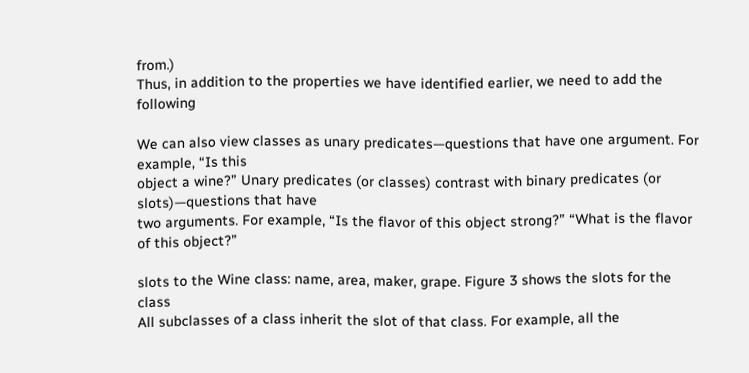from.)
Thus, in addition to the properties we have identified earlier, we need to add the following

We can also view classes as unary predicates—questions that have one argument. For example, “Is this
object a wine?” Unary predicates (or classes) contrast with binary predicates (or slots)—questions that have
two arguments. For example, “Is the flavor of this object strong?” “What is the flavor of this object?”

slots to the Wine class: name, area, maker, grape. Figure 3 shows the slots for the class
All subclasses of a class inherit the slot of that class. For example, all the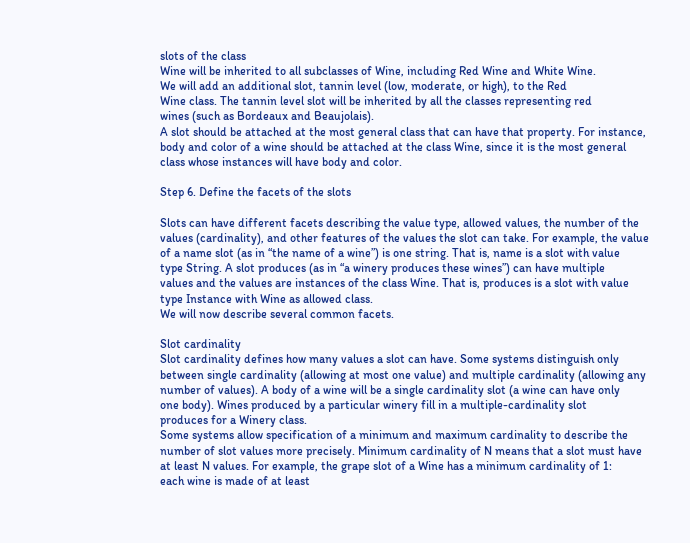slots of the class
Wine will be inherited to all subclasses of Wine, including Red Wine and White Wine.
We will add an additional slot, tannin level (low, moderate, or high), to the Red
Wine class. The tannin level slot will be inherited by all the classes representing red
wines (such as Bordeaux and Beaujolais).
A slot should be attached at the most general class that can have that property. For instance,
body and color of a wine should be attached at the class Wine, since it is the most general
class whose instances will have body and color.

Step 6. Define the facets of the slots

Slots can have different facets describing the value type, allowed values, the number of the
values (cardinality), and other features of the values the slot can take. For example, the value
of a name slot (as in “the name of a wine”) is one string. That is, name is a slot with value
type String. A slot produces (as in “a winery produces these wines”) can have multiple
values and the values are instances of the class Wine. That is, produces is a slot with value
type Instance with Wine as allowed class.
We will now describe several common facets.

Slot cardinality
Slot cardinality defines how many values a slot can have. Some systems distinguish only
between single cardinality (allowing at most one value) and multiple cardinality (allowing any
number of values). A body of a wine will be a single cardinality slot (a wine can have only
one body). Wines produced by a particular winery fill in a multiple-cardinality slot
produces for a Winery class.
Some systems allow specification of a minimum and maximum cardinality to describe the
number of slot values more precisely. Minimum cardinality of N means that a slot must have
at least N values. For example, the grape slot of a Wine has a minimum cardinality of 1:
each wine is made of at least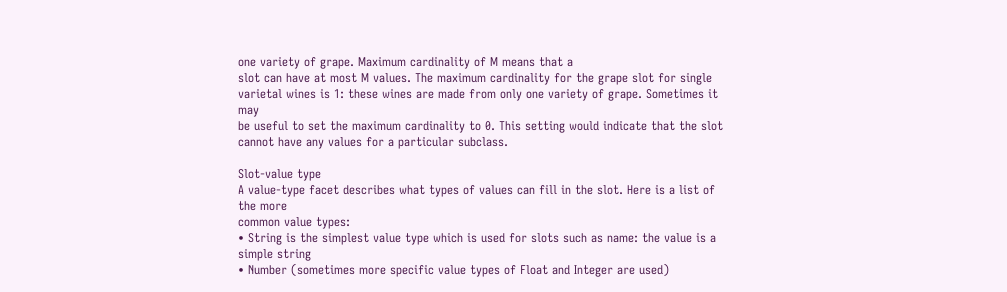one variety of grape. Maximum cardinality of M means that a
slot can have at most M values. The maximum cardinality for the grape slot for single
varietal wines is 1: these wines are made from only one variety of grape. Sometimes it may
be useful to set the maximum cardinality to 0. This setting would indicate that the slot
cannot have any values for a particular subclass.

Slot-value type
A value-type facet describes what types of values can fill in the slot. Here is a list of the more
common value types:
• String is the simplest value type which is used for slots such as name: the value is a
simple string
• Number (sometimes more specific value types of Float and Integer are used)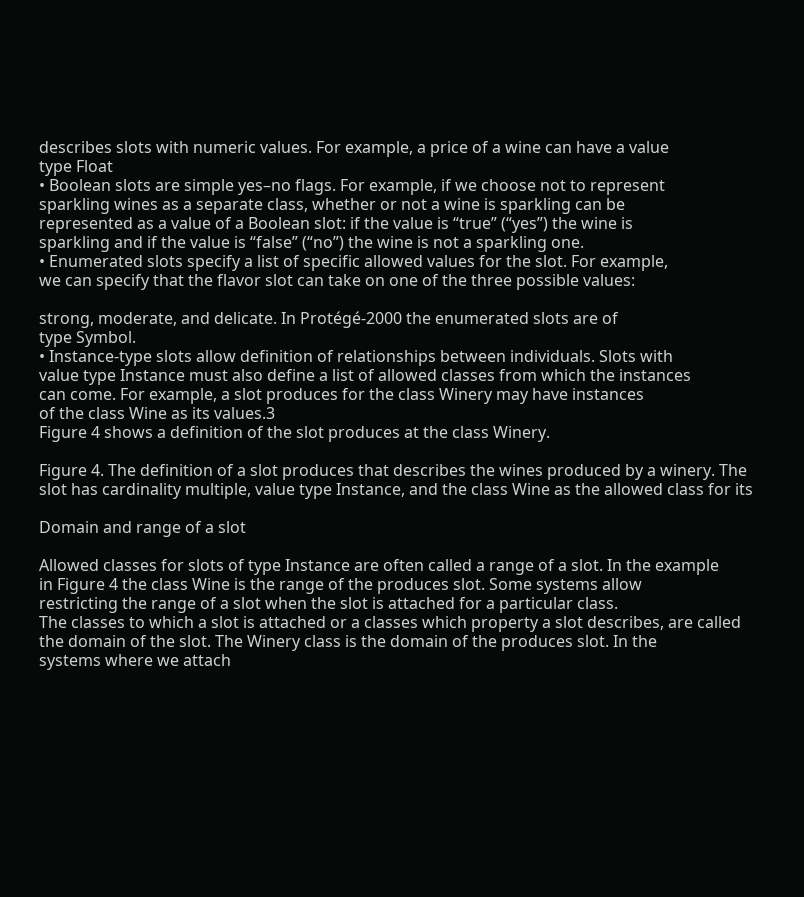describes slots with numeric values. For example, a price of a wine can have a value
type Float
• Boolean slots are simple yes–no flags. For example, if we choose not to represent
sparkling wines as a separate class, whether or not a wine is sparkling can be
represented as a value of a Boolean slot: if the value is “true” (“yes”) the wine is
sparkling and if the value is “false” (“no”) the wine is not a sparkling one.
• Enumerated slots specify a list of specific allowed values for the slot. For example,
we can specify that the flavor slot can take on one of the three possible values:

strong, moderate, and delicate. In Protégé-2000 the enumerated slots are of
type Symbol.
• Instance-type slots allow definition of relationships between individuals. Slots with
value type Instance must also define a list of allowed classes from which the instances
can come. For example, a slot produces for the class Winery may have instances
of the class Wine as its values.3
Figure 4 shows a definition of the slot produces at the class Winery.

Figure 4. The definition of a slot produces that describes the wines produced by a winery. The
slot has cardinality multiple, value type Instance, and the class Wine as the allowed class for its

Domain and range of a slot

Allowed classes for slots of type Instance are often called a range of a slot. In the example
in Figure 4 the class Wine is the range of the produces slot. Some systems allow
restricting the range of a slot when the slot is attached for a particular class.
The classes to which a slot is attached or a classes which property a slot describes, are called
the domain of the slot. The Winery class is the domain of the produces slot. In the
systems where we attach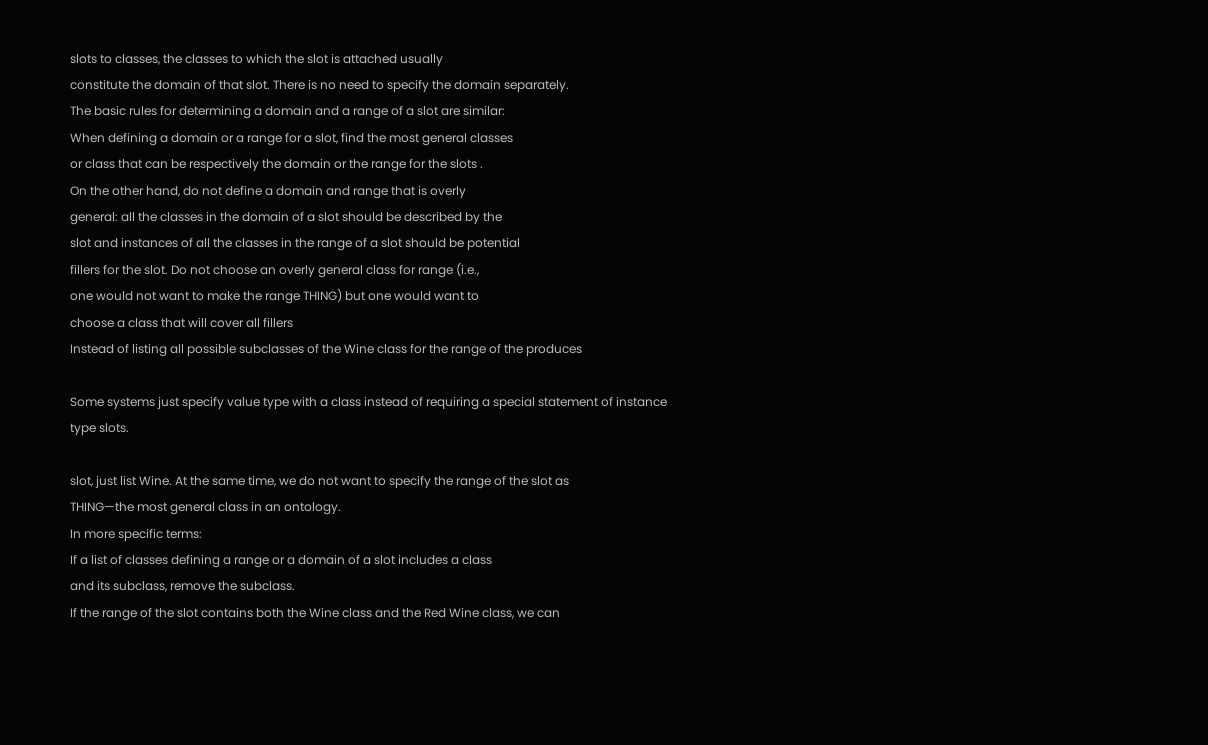slots to classes, the classes to which the slot is attached usually
constitute the domain of that slot. There is no need to specify the domain separately.
The basic rules for determining a domain and a range of a slot are similar:
When defining a domain or a range for a slot, find the most general classes
or class that can be respectively the domain or the range for the slots .
On the other hand, do not define a domain and range that is overly
general: all the classes in the domain of a slot should be described by the
slot and instances of all the classes in the range of a slot should be potential
fillers for the slot. Do not choose an overly general class for range (i.e.,
one would not want to make the range THING) but one would want to
choose a class that will cover all fillers
Instead of listing all possible subclasses of the Wine class for the range of the produces

Some systems just specify value type with a class instead of requiring a special statement of instance
type slots.

slot, just list Wine. At the same time, we do not want to specify the range of the slot as
THING—the most general class in an ontology.
In more specific terms:
If a list of classes defining a range or a domain of a slot includes a class
and its subclass, remove the subclass.
If the range of the slot contains both the Wine class and the Red Wine class, we can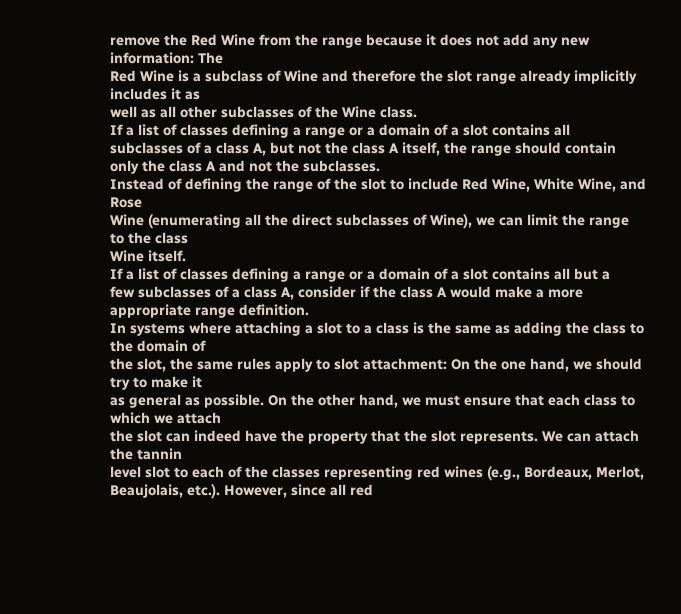remove the Red Wine from the range because it does not add any new information: The
Red Wine is a subclass of Wine and therefore the slot range already implicitly includes it as
well as all other subclasses of the Wine class.
If a list of classes defining a range or a domain of a slot contains all
subclasses of a class A, but not the class A itself, the range should contain
only the class A and not the subclasses.
Instead of defining the range of the slot to include Red Wine, White Wine, and Rose
Wine (enumerating all the direct subclasses of Wine), we can limit the range to the class
Wine itself.
If a list of classes defining a range or a domain of a slot contains all but a
few subclasses of a class A, consider if the class A would make a more
appropriate range definition.
In systems where attaching a slot to a class is the same as adding the class to the domain of
the slot, the same rules apply to slot attachment: On the one hand, we should try to make it
as general as possible. On the other hand, we must ensure that each class to which we attach
the slot can indeed have the property that the slot represents. We can attach the tannin
level slot to each of the classes representing red wines (e.g., Bordeaux, Merlot,
Beaujolais, etc.). However, since all red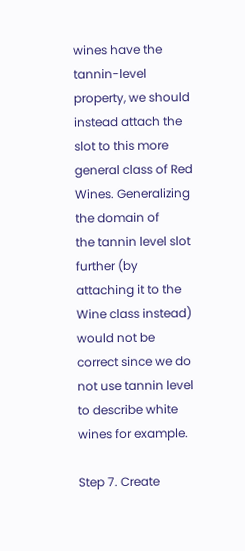wines have the tannin-level property, we should
instead attach the slot to this more general class of Red Wines. Generalizing the domain of
the tannin level slot further (by attaching it to the Wine class instead) would not be
correct since we do not use tannin level to describe white wines for example.

Step 7. Create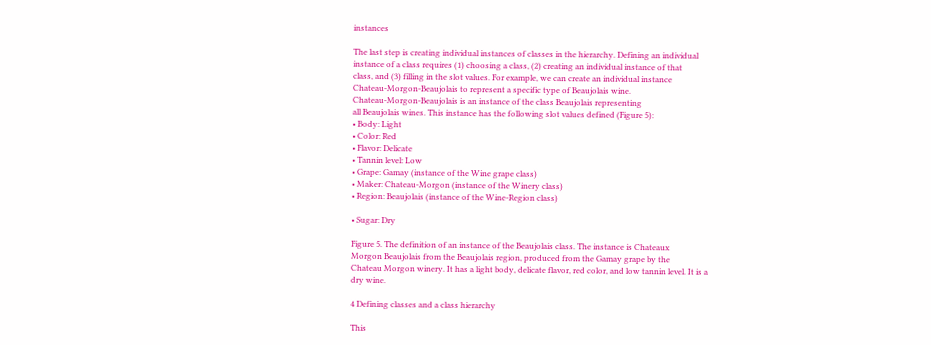instances

The last step is creating individual instances of classes in the hierarchy. Defining an individual
instance of a class requires (1) choosing a class, (2) creating an individual instance of that
class, and (3) filling in the slot values. For example, we can create an individual instance
Chateau-Morgon-Beaujolais to represent a specific type of Beaujolais wine.
Chateau-Morgon-Beaujolais is an instance of the class Beaujolais representing
all Beaujolais wines. This instance has the following slot values defined (Figure 5):
• Body: Light
• Color: Red
• Flavor: Delicate
• Tannin level: Low
• Grape: Gamay (instance of the Wine grape class)
• Maker: Chateau-Morgon (instance of the Winery class)
• Region: Beaujolais (instance of the Wine-Region class)

• Sugar: Dry

Figure 5. The definition of an instance of the Beaujolais class. The instance is Chateaux
Morgon Beaujolais from the Beaujolais region, produced from the Gamay grape by the
Chateau Morgon winery. It has a light body, delicate flavor, red color, and low tannin level. It is a
dry wine.

4 Defining classes and a class hierarchy

This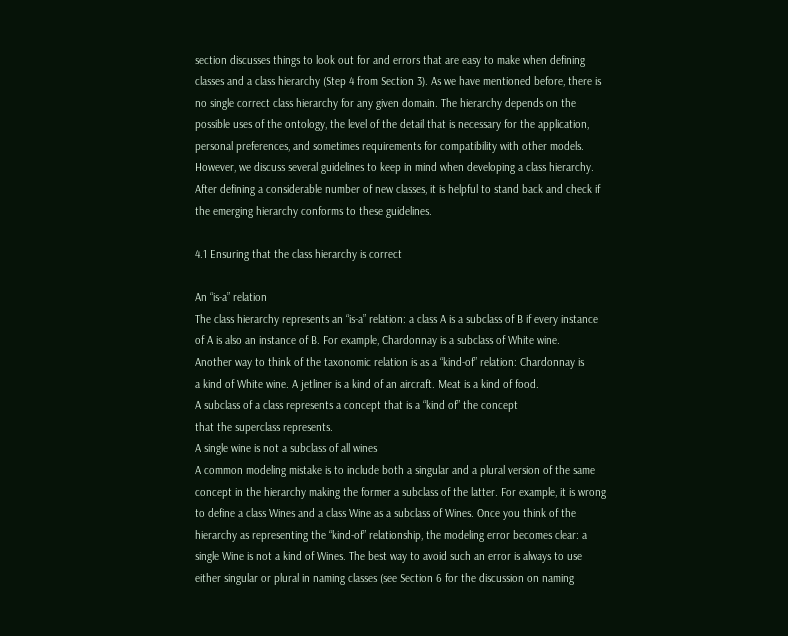section discusses things to look out for and errors that are easy to make when defining
classes and a class hierarchy (Step 4 from Section 3). As we have mentioned before, there is
no single correct class hierarchy for any given domain. The hierarchy depends on the
possible uses of the ontology, the level of the detail that is necessary for the application,
personal preferences, and sometimes requirements for compatibility with other models.
However, we discuss several guidelines to keep in mind when developing a class hierarchy.
After defining a considerable number of new classes, it is helpful to stand back and check if
the emerging hierarchy conforms to these guidelines.

4.1 Ensuring that the class hierarchy is correct

An “is-a” relation
The class hierarchy represents an “is-a” relation: a class A is a subclass of B if every instance
of A is also an instance of B. For example, Chardonnay is a subclass of White wine.
Another way to think of the taxonomic relation is as a “kind-of” relation: Chardonnay is
a kind of White wine. A jetliner is a kind of an aircraft. Meat is a kind of food.
A subclass of a class represents a concept that is a “kind of” the concept
that the superclass represents.
A single wine is not a subclass of all wines
A common modeling mistake is to include both a singular and a plural version of the same
concept in the hierarchy making the former a subclass of the latter. For example, it is wrong
to define a class Wines and a class Wine as a subclass of Wines. Once you think of the
hierarchy as representing the “kind-of” relationship, the modeling error becomes clear: a
single Wine is not a kind of Wines. The best way to avoid such an error is always to use
either singular or plural in naming classes (see Section 6 for the discussion on naming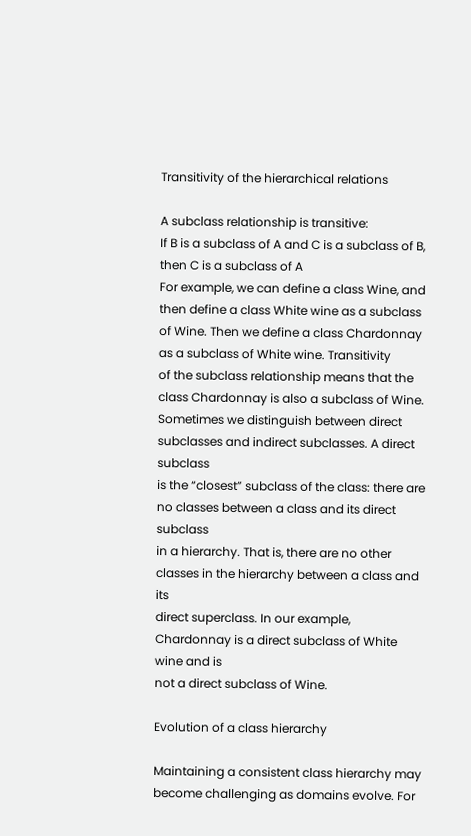Transitivity of the hierarchical relations

A subclass relationship is transitive:
If B is a subclass of A and C is a subclass of B, then C is a subclass of A
For example, we can define a class Wine, and then define a class White wine as a subclass
of Wine. Then we define a class Chardonnay as a subclass of White wine. Transitivity
of the subclass relationship means that the class Chardonnay is also a subclass of Wine.
Sometimes we distinguish between direct subclasses and indirect subclasses. A direct subclass
is the “closest” subclass of the class: there are no classes between a class and its direct subclass
in a hierarchy. That is, there are no other classes in the hierarchy between a class and its
direct superclass. In our example, Chardonnay is a direct subclass of White wine and is
not a direct subclass of Wine.

Evolution of a class hierarchy

Maintaining a consistent class hierarchy may become challenging as domains evolve. For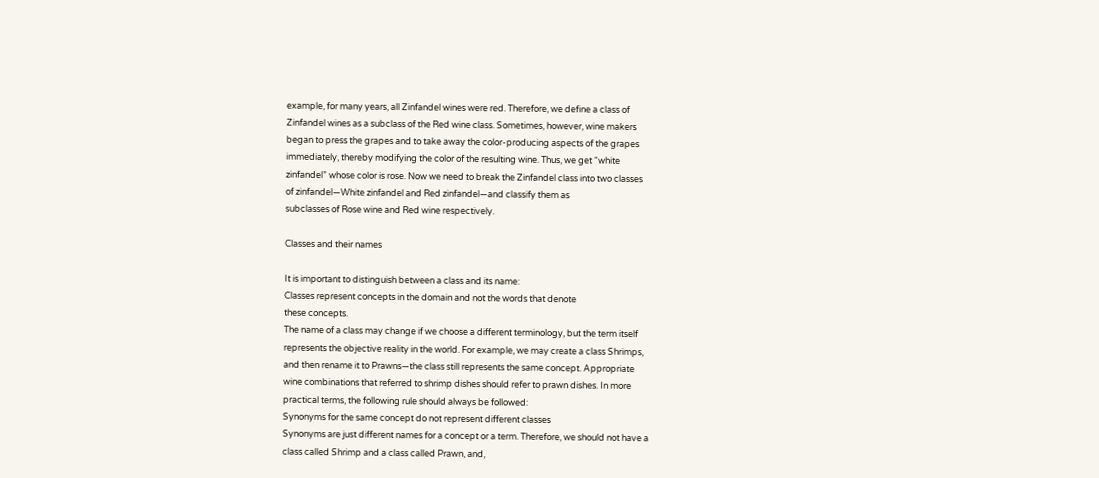example, for many years, all Zinfandel wines were red. Therefore, we define a class of
Zinfandel wines as a subclass of the Red wine class. Sometimes, however, wine makers
began to press the grapes and to take away the color-producing aspects of the grapes
immediately, thereby modifying the color of the resulting wine. Thus, we get “white
zinfandel” whose color is rose. Now we need to break the Zinfandel class into two classes
of zinfandel—White zinfandel and Red zinfandel—and classify them as
subclasses of Rose wine and Red wine respectively.

Classes and their names

It is important to distinguish between a class and its name:
Classes represent concepts in the domain and not the words that denote
these concepts.
The name of a class may change if we choose a different terminology, but the term itself
represents the objective reality in the world. For example, we may create a class Shrimps,
and then rename it to Prawns—the class still represents the same concept. Appropriate
wine combinations that referred to shrimp dishes should refer to prawn dishes. In more
practical terms, the following rule should always be followed:
Synonyms for the same concept do not represent different classes
Synonyms are just different names for a concept or a term. Therefore, we should not have a
class called Shrimp and a class called Prawn, and,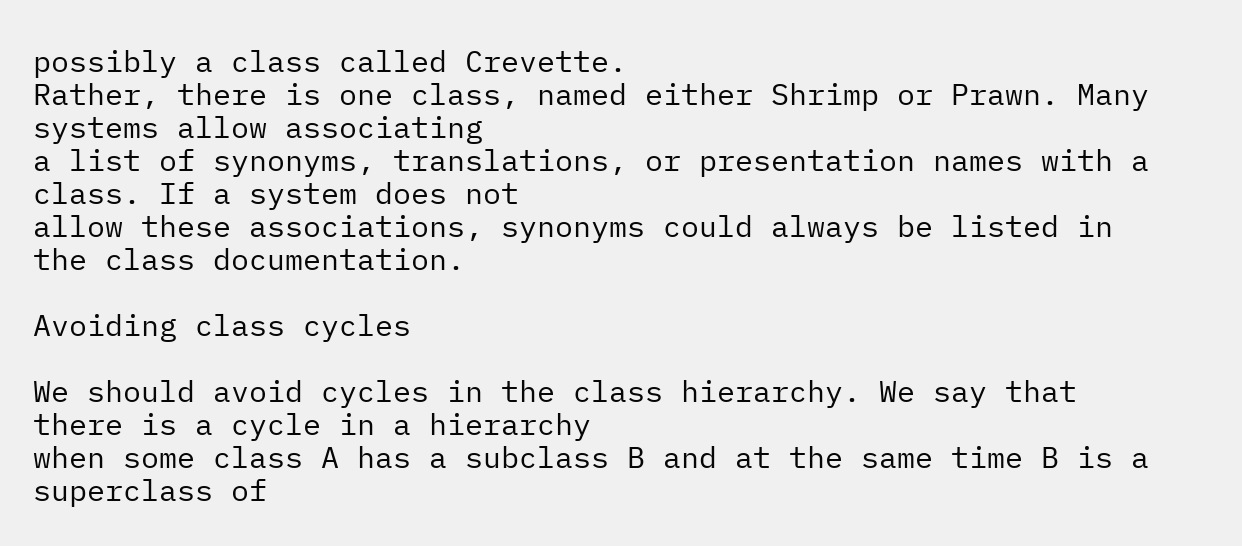possibly a class called Crevette.
Rather, there is one class, named either Shrimp or Prawn. Many systems allow associating
a list of synonyms, translations, or presentation names with a class. If a system does not
allow these associations, synonyms could always be listed in the class documentation.

Avoiding class cycles

We should avoid cycles in the class hierarchy. We say that there is a cycle in a hierarchy
when some class A has a subclass B and at the same time B is a superclass of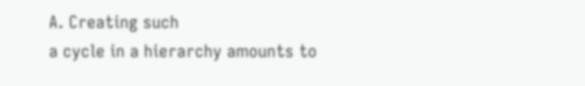A. Creating such
a cycle in a hierarchy amounts to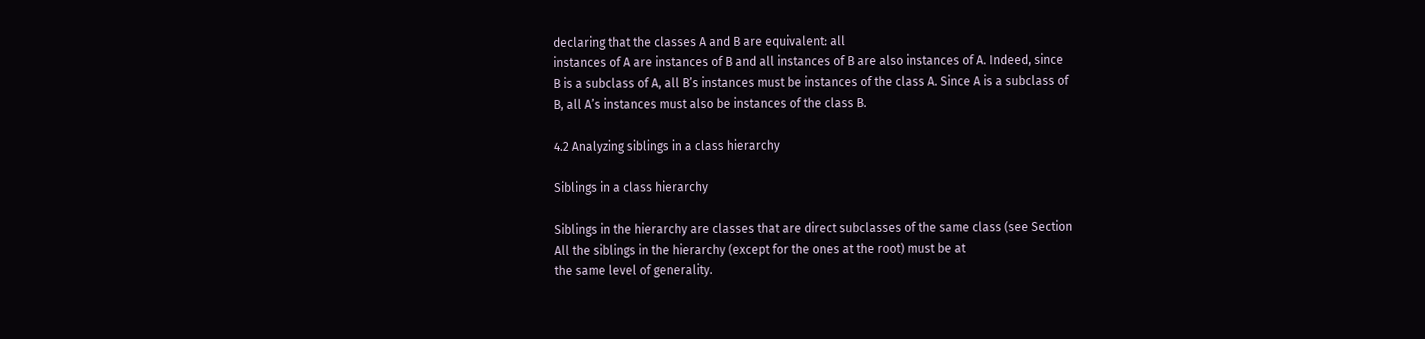declaring that the classes A and B are equivalent: all
instances of A are instances of B and all instances of B are also instances of A. Indeed, since
B is a subclass of A, all B’s instances must be instances of the class A. Since A is a subclass of
B, all A’s instances must also be instances of the class B.

4.2 Analyzing siblings in a class hierarchy

Siblings in a class hierarchy

Siblings in the hierarchy are classes that are direct subclasses of the same class (see Section
All the siblings in the hierarchy (except for the ones at the root) must be at
the same level of generality.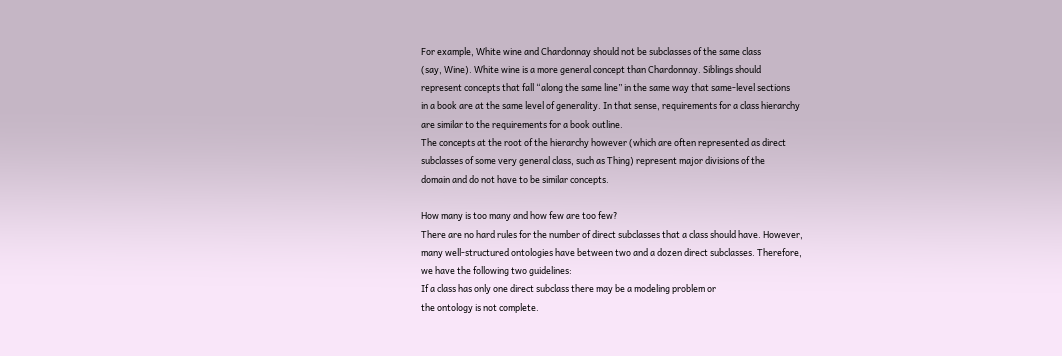For example, White wine and Chardonnay should not be subclasses of the same class
(say, Wine). White wine is a more general concept than Chardonnay. Siblings should
represent concepts that fall “along the same line” in the same way that same-level sections
in a book are at the same level of generality. In that sense, requirements for a class hierarchy
are similar to the requirements for a book outline.
The concepts at the root of the hierarchy however (which are often represented as direct
subclasses of some very general class, such as Thing) represent major divisions of the
domain and do not have to be similar concepts.

How many is too many and how few are too few?
There are no hard rules for the number of direct subclasses that a class should have. However,
many well-structured ontologies have between two and a dozen direct subclasses. Therefore,
we have the following two guidelines:
If a class has only one direct subclass there may be a modeling problem or
the ontology is not complete.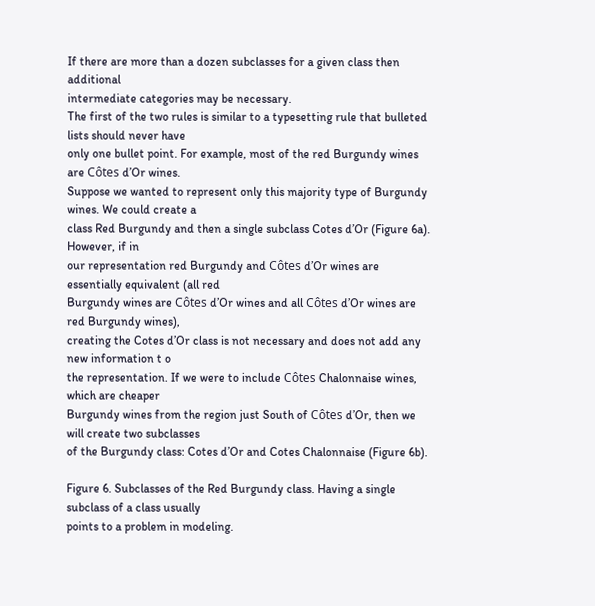If there are more than a dozen subclasses for a given class then additional
intermediate categories may be necessary.
The first of the two rules is similar to a typesetting rule that bulleted lists should never have
only one bullet point. For example, most of the red Burgundy wines are Côtes d’Or wines.
Suppose we wanted to represent only this majority type of Burgundy wines. We could create a
class Red Burgundy and then a single subclass Cotes d’Or (Figure 6a). However, if in
our representation red Burgundy and Côtes d’Or wines are essentially equivalent (all red
Burgundy wines are Côtes d’Or wines and all Côtes d’Or wines are red Burgundy wines),
creating the Cotes d’Or class is not necessary and does not add any new information t o
the representation. If we were to include Côtes Chalonnaise wines, which are cheaper
Burgundy wines from the region just South of Côtes d’Or, then we will create two subclasses
of the Burgundy class: Cotes d’Or and Cotes Chalonnaise (Figure 6b).

Figure 6. Subclasses of the Red Burgundy class. Having a single subclass of a class usually
points to a problem in modeling.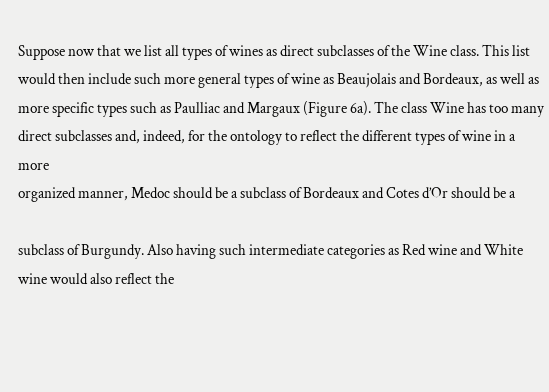Suppose now that we list all types of wines as direct subclasses of the Wine class. This list
would then include such more general types of wine as Beaujolais and Bordeaux, as well as
more specific types such as Paulliac and Margaux (Figure 6a). The class Wine has too many
direct subclasses and, indeed, for the ontology to reflect the different types of wine in a more
organized manner, Medoc should be a subclass of Bordeaux and Cotes d’Or should be a

subclass of Burgundy. Also having such intermediate categories as Red wine and White
wine would also reflect the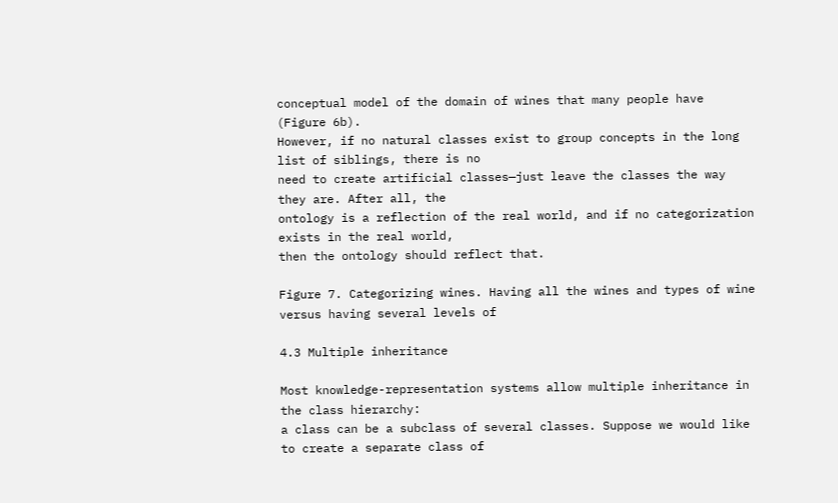conceptual model of the domain of wines that many people have
(Figure 6b).
However, if no natural classes exist to group concepts in the long list of siblings, there is no
need to create artificial classes—just leave the classes the way they are. After all, the
ontology is a reflection of the real world, and if no categorization exists in the real world,
then the ontology should reflect that.

Figure 7. Categorizing wines. Having all the wines and types of wine versus having several levels of

4.3 Multiple inheritance

Most knowledge-representation systems allow multiple inheritance in the class hierarchy:
a class can be a subclass of several classes. Suppose we would like to create a separate class of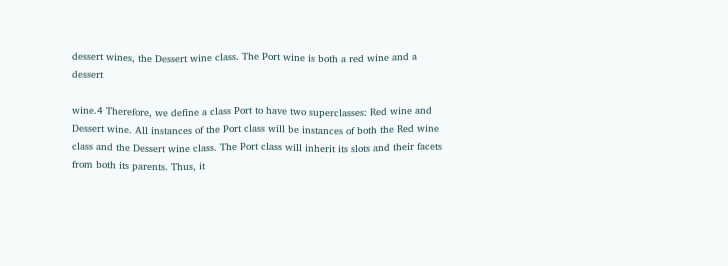dessert wines, the Dessert wine class. The Port wine is both a red wine and a dessert

wine.4 Therefore, we define a class Port to have two superclasses: Red wine and
Dessert wine. All instances of the Port class will be instances of both the Red wine
class and the Dessert wine class. The Port class will inherit its slots and their facets
from both its parents. Thus, it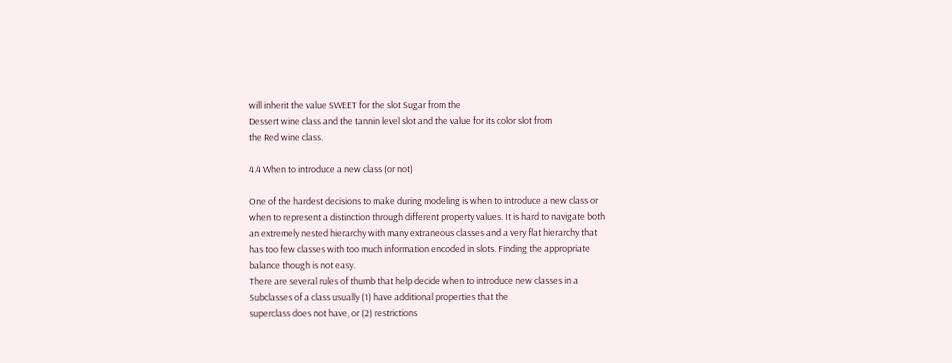will inherit the value SWEET for the slot Sugar from the
Dessert wine class and the tannin level slot and the value for its color slot from
the Red wine class.

4.4 When to introduce a new class (or not)

One of the hardest decisions to make during modeling is when to introduce a new class or
when to represent a distinction through different property values. It is hard to navigate both
an extremely nested hierarchy with many extraneous classes and a very flat hierarchy that
has too few classes with too much information encoded in slots. Finding the appropriate
balance though is not easy.
There are several rules of thumb that help decide when to introduce new classes in a
Subclasses of a class usually (1) have additional properties that the
superclass does not have, or (2) restrictions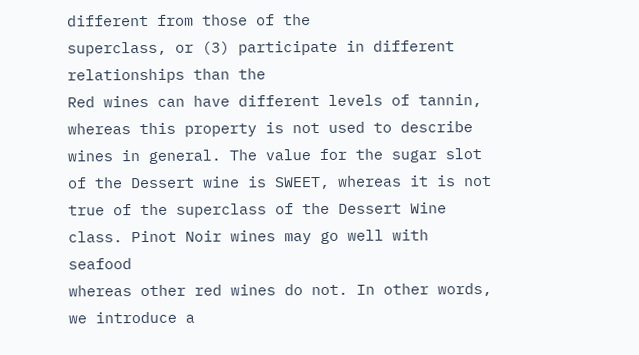different from those of the
superclass, or (3) participate in different relationships than the
Red wines can have different levels of tannin, whereas this property is not used to describe
wines in general. The value for the sugar slot of the Dessert wine is SWEET, whereas it is not
true of the superclass of the Dessert Wine class. Pinot Noir wines may go well with seafood
whereas other red wines do not. In other words, we introduce a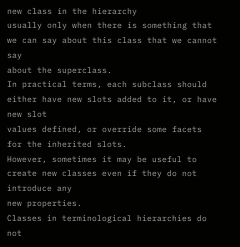new class in the hierarchy
usually only when there is something that we can say about this class that we cannot say
about the superclass.
In practical terms, each subclass should either have new slots added to it, or have new slot
values defined, or override some facets for the inherited slots.
However, sometimes it may be useful to create new classes even if they do not introduce any
new properties.
Classes in terminological hierarchies do not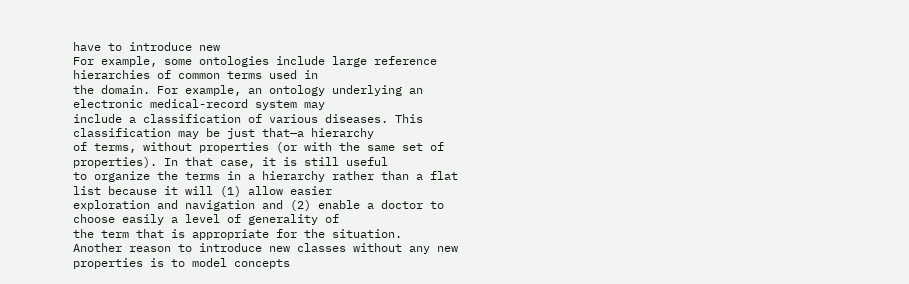have to introduce new
For example, some ontologies include large reference hierarchies of common terms used in
the domain. For example, an ontology underlying an electronic medical-record system may
include a classification of various diseases. This classification may be just that—a hierarchy
of terms, without properties (or with the same set of properties). In that case, it is still useful
to organize the terms in a hierarchy rather than a flat list because it will (1) allow easier
exploration and navigation and (2) enable a doctor to choose easily a level of generality of
the term that is appropriate for the situation.
Another reason to introduce new classes without any new properties is to model concepts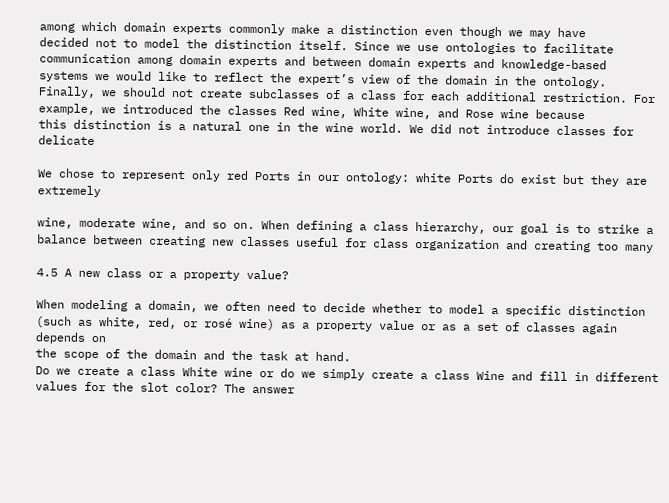among which domain experts commonly make a distinction even though we may have
decided not to model the distinction itself. Since we use ontologies to facilitate
communication among domain experts and between domain experts and knowledge-based
systems we would like to reflect the expert’s view of the domain in the ontology.
Finally, we should not create subclasses of a class for each additional restriction. For
example, we introduced the classes Red wine, White wine, and Rose wine because
this distinction is a natural one in the wine world. We did not introduce classes for delicate

We chose to represent only red Ports in our ontology: white Ports do exist but they are extremely

wine, moderate wine, and so on. When defining a class hierarchy, our goal is to strike a
balance between creating new classes useful for class organization and creating too many

4.5 A new class or a property value?

When modeling a domain, we often need to decide whether to model a specific distinction
(such as white, red, or rosé wine) as a property value or as a set of classes again depends on
the scope of the domain and the task at hand.
Do we create a class White wine or do we simply create a class Wine and fill in different
values for the slot color? The answer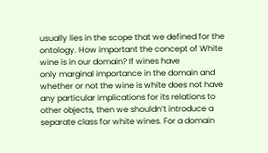usually lies in the scope that we defined for the
ontology. How important the concept of White wine is in our domain? If wines have
only marginal importance in the domain and whether or not the wine is white does not have
any particular implications for its relations to other objects, then we shouldn’t introduce a
separate class for white wines. For a domain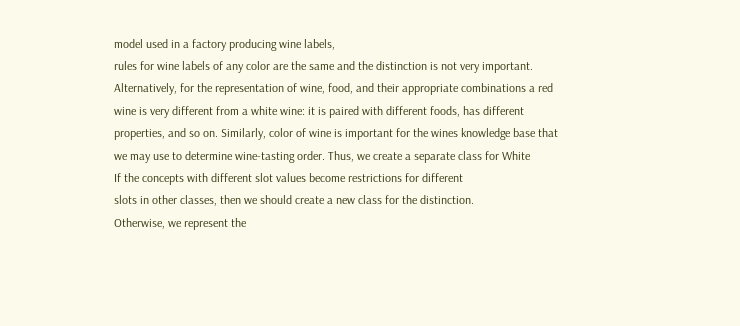model used in a factory producing wine labels,
rules for wine labels of any color are the same and the distinction is not very important.
Alternatively, for the representation of wine, food, and their appropriate combinations a red
wine is very different from a white wine: it is paired with different foods, has different
properties, and so on. Similarly, color of wine is important for the wines knowledge base that
we may use to determine wine-tasting order. Thus, we create a separate class for White
If the concepts with different slot values become restrictions for different
slots in other classes, then we should create a new class for the distinction.
Otherwise, we represent the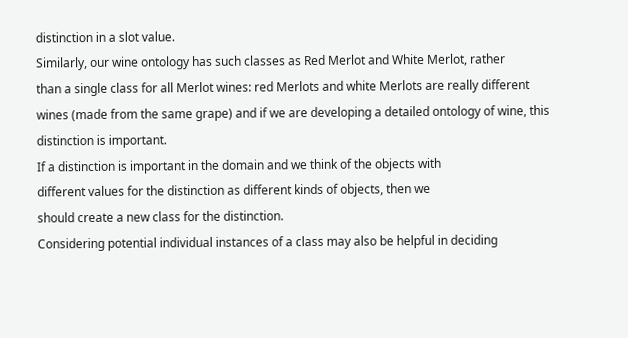distinction in a slot value.
Similarly, our wine ontology has such classes as Red Merlot and White Merlot, rather
than a single class for all Merlot wines: red Merlots and white Merlots are really different
wines (made from the same grape) and if we are developing a detailed ontology of wine, this
distinction is important.
If a distinction is important in the domain and we think of the objects with
different values for the distinction as different kinds of objects, then we
should create a new class for the distinction.
Considering potential individual instances of a class may also be helpful in deciding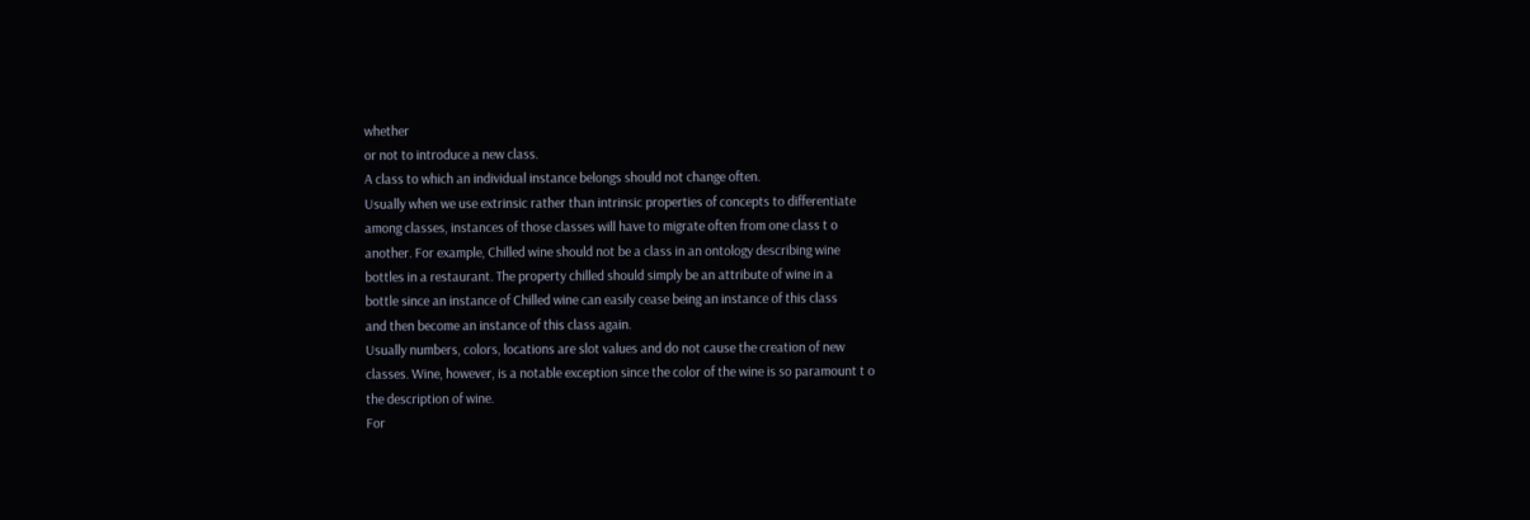whether
or not to introduce a new class.
A class to which an individual instance belongs should not change often.
Usually when we use extrinsic rather than intrinsic properties of concepts to differentiate
among classes, instances of those classes will have to migrate often from one class t o
another. For example, Chilled wine should not be a class in an ontology describing wine
bottles in a restaurant. The property chilled should simply be an attribute of wine in a
bottle since an instance of Chilled wine can easily cease being an instance of this class
and then become an instance of this class again.
Usually numbers, colors, locations are slot values and do not cause the creation of new
classes. Wine, however, is a notable exception since the color of the wine is so paramount t o
the description of wine.
For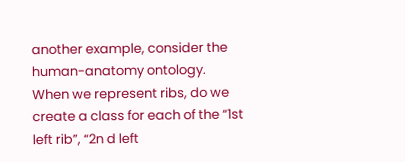another example, consider the human-anatomy ontology. When we represent ribs, do we
create a class for each of the “1st left rib”, “2n d left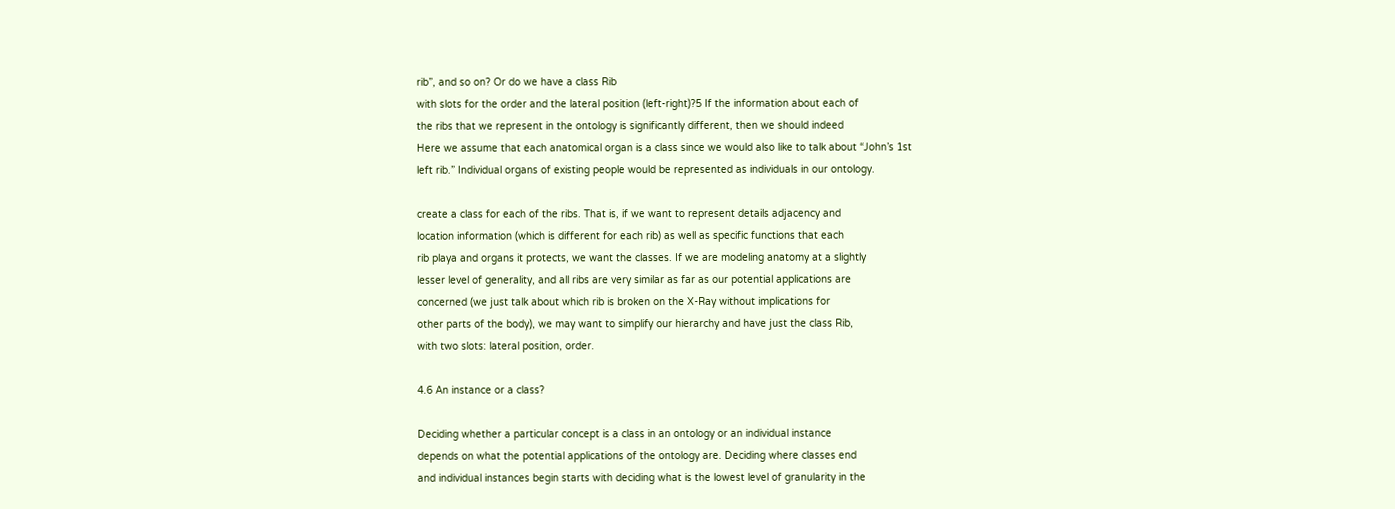rib”, and so on? Or do we have a class Rib
with slots for the order and the lateral position (left-right)?5 If the information about each of
the ribs that we represent in the ontology is significantly different, then we should indeed
Here we assume that each anatomical organ is a class since we would also like to talk about “John’s 1st
left rib.” Individual organs of existing people would be represented as individuals in our ontology.

create a class for each of the ribs. That is, if we want to represent details adjacency and
location information (which is different for each rib) as well as specific functions that each
rib playa and organs it protects, we want the classes. If we are modeling anatomy at a slightly
lesser level of generality, and all ribs are very similar as far as our potential applications are
concerned (we just talk about which rib is broken on the X-Ray without implications for
other parts of the body), we may want to simplify our hierarchy and have just the class Rib,
with two slots: lateral position, order.

4.6 An instance or a class?

Deciding whether a particular concept is a class in an ontology or an individual instance
depends on what the potential applications of the ontology are. Deciding where classes end
and individual instances begin starts with deciding what is the lowest level of granularity in the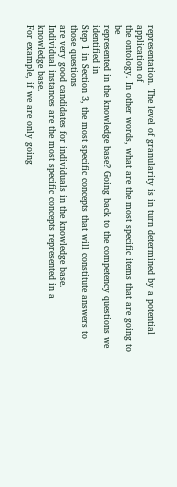representation. The level of granularity is in turn determined by a potential application of
the ontology. In other words, what are the most specific items that are going to be
represented in the knowledge base? Going back to the competency questions we identified in
Step 1 in Section 3, the most specific concepts that will constitute answers to those questions
are very good candidates for individuals in the knowledge base.
Individual instances are the most specific concepts represented in a
knowledge base.
For example, if we are only going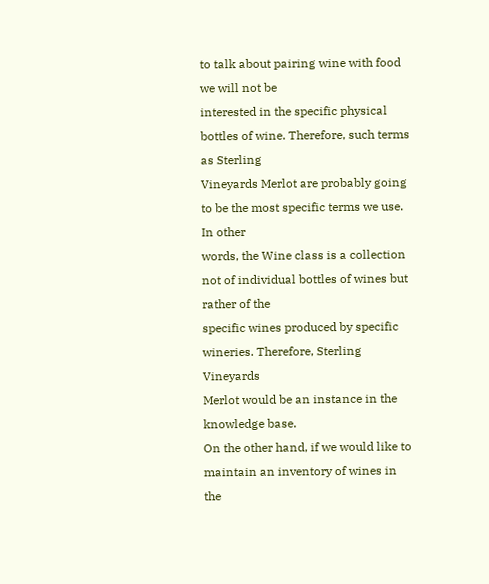to talk about pairing wine with food we will not be
interested in the specific physical bottles of wine. Therefore, such terms as Sterling
Vineyards Merlot are probably going to be the most specific terms we use. In other
words, the Wine class is a collection not of individual bottles of wines but rather of the
specific wines produced by specific wineries. Therefore, Sterling Vineyards
Merlot would be an instance in the knowledge base.
On the other hand, if we would like to maintain an inventory of wines in the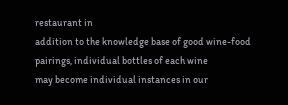restaurant in
addition to the knowledge base of good wine-food pairings, individual bottles of each wine
may become individual instances in our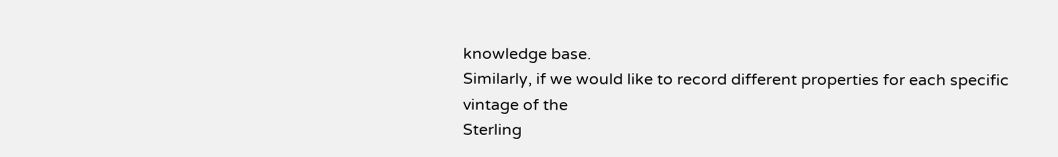knowledge base.
Similarly, if we would like to record different properties for each specific vintage of the
Sterling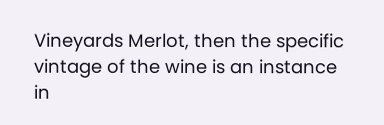Vineyards Merlot, then the specific vintage of the wine is an instance in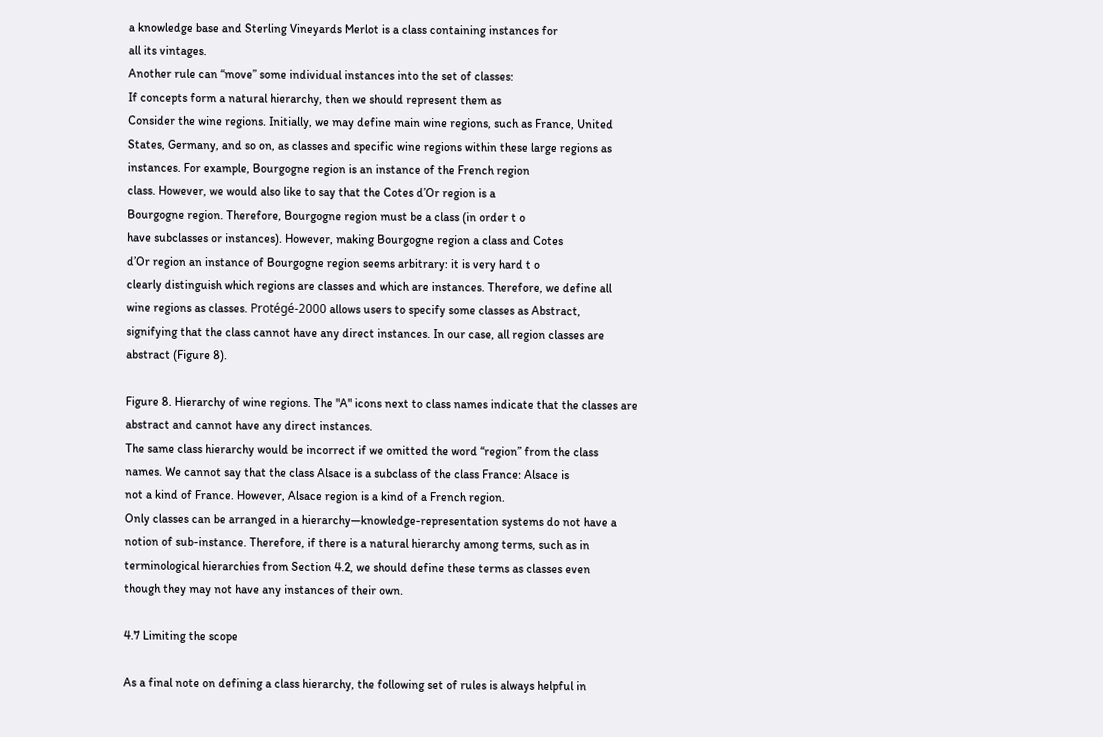a knowledge base and Sterling Vineyards Merlot is a class containing instances for
all its vintages.
Another rule can “move” some individual instances into the set of classes:
If concepts form a natural hierarchy, then we should represent them as
Consider the wine regions. Initially, we may define main wine regions, such as France, United
States, Germany, and so on, as classes and specific wine regions within these large regions as
instances. For example, Bourgogne region is an instance of the French region
class. However, we would also like to say that the Cotes d’Or region is a
Bourgogne region. Therefore, Bourgogne region must be a class (in order t o
have subclasses or instances). However, making Bourgogne region a class and Cotes
d’Or region an instance of Bourgogne region seems arbitrary: it is very hard t o
clearly distinguish which regions are classes and which are instances. Therefore, we define all
wine regions as classes. Protégé-2000 allows users to specify some classes as Abstract,
signifying that the class cannot have any direct instances. In our case, all region classes are
abstract (Figure 8).

Figure 8. Hierarchy of wine regions. The "A" icons next to class names indicate that the classes are
abstract and cannot have any direct instances.
The same class hierarchy would be incorrect if we omitted the word “region” from the class
names. We cannot say that the class Alsace is a subclass of the class France: Alsace is
not a kind of France. However, Alsace region is a kind of a French region.
Only classes can be arranged in a hierarchy—knowledge-representation systems do not have a
notion of sub-instance. Therefore, if there is a natural hierarchy among terms, such as in
terminological hierarchies from Section 4.2, we should define these terms as classes even
though they may not have any instances of their own.

4.7 Limiting the scope

As a final note on defining a class hierarchy, the following set of rules is always helpful in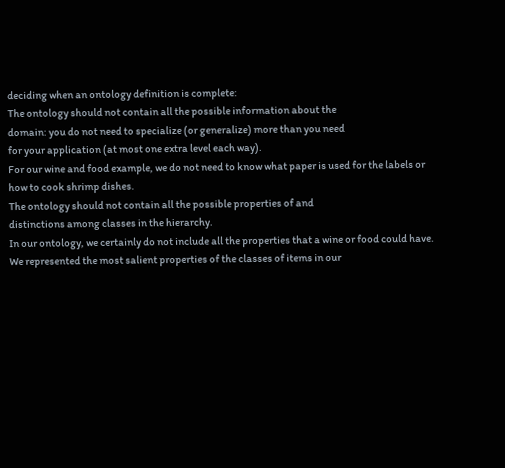deciding when an ontology definition is complete:
The ontology should not contain all the possible information about the
domain: you do not need to specialize (or generalize) more than you need
for your application (at most one extra level each way).
For our wine and food example, we do not need to know what paper is used for the labels or
how to cook shrimp dishes.
The ontology should not contain all the possible properties of and
distinctions among classes in the hierarchy.
In our ontology, we certainly do not include all the properties that a wine or food could have.
We represented the most salient properties of the classes of items in our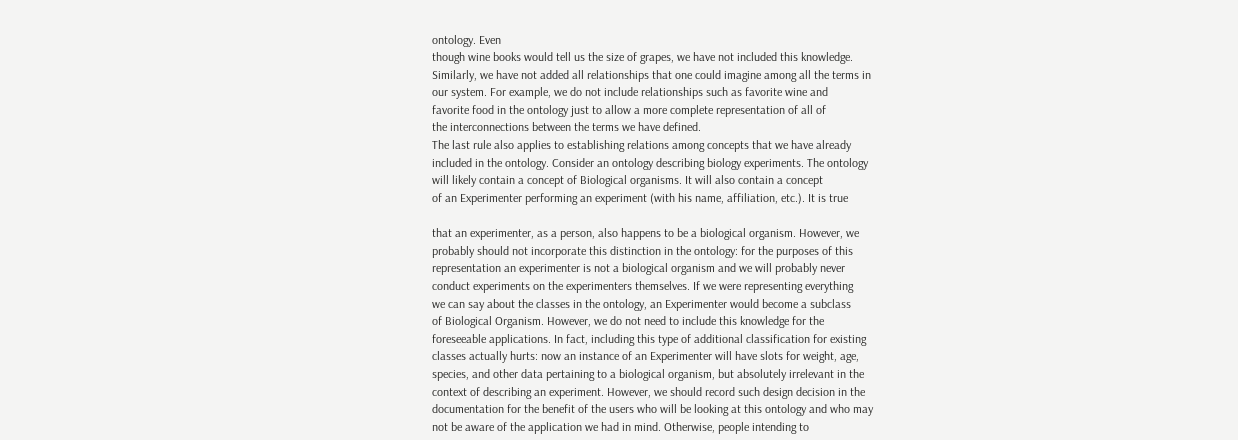ontology. Even
though wine books would tell us the size of grapes, we have not included this knowledge.
Similarly, we have not added all relationships that one could imagine among all the terms in
our system. For example, we do not include relationships such as favorite wine and
favorite food in the ontology just to allow a more complete representation of all of
the interconnections between the terms we have defined.
The last rule also applies to establishing relations among concepts that we have already
included in the ontology. Consider an ontology describing biology experiments. The ontology
will likely contain a concept of Biological organisms. It will also contain a concept
of an Experimenter performing an experiment (with his name, affiliation, etc.). It is true

that an experimenter, as a person, also happens to be a biological organism. However, we
probably should not incorporate this distinction in the ontology: for the purposes of this
representation an experimenter is not a biological organism and we will probably never
conduct experiments on the experimenters themselves. If we were representing everything
we can say about the classes in the ontology, an Experimenter would become a subclass
of Biological Organism. However, we do not need to include this knowledge for the
foreseeable applications. In fact, including this type of additional classification for existing
classes actually hurts: now an instance of an Experimenter will have slots for weight, age,
species, and other data pertaining to a biological organism, but absolutely irrelevant in the
context of describing an experiment. However, we should record such design decision in the
documentation for the benefit of the users who will be looking at this ontology and who may
not be aware of the application we had in mind. Otherwise, people intending to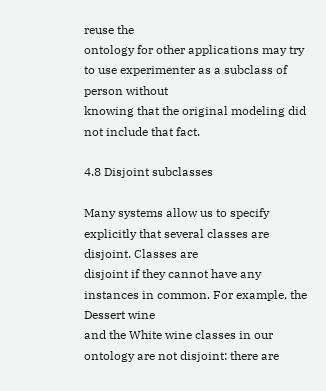reuse the
ontology for other applications may try to use experimenter as a subclass of person without
knowing that the original modeling did not include that fact.

4.8 Disjoint subclasses

Many systems allow us to specify explicitly that several classes are disjoint. Classes are
disjoint if they cannot have any instances in common. For example, the Dessert wine
and the White wine classes in our ontology are not disjoint: there are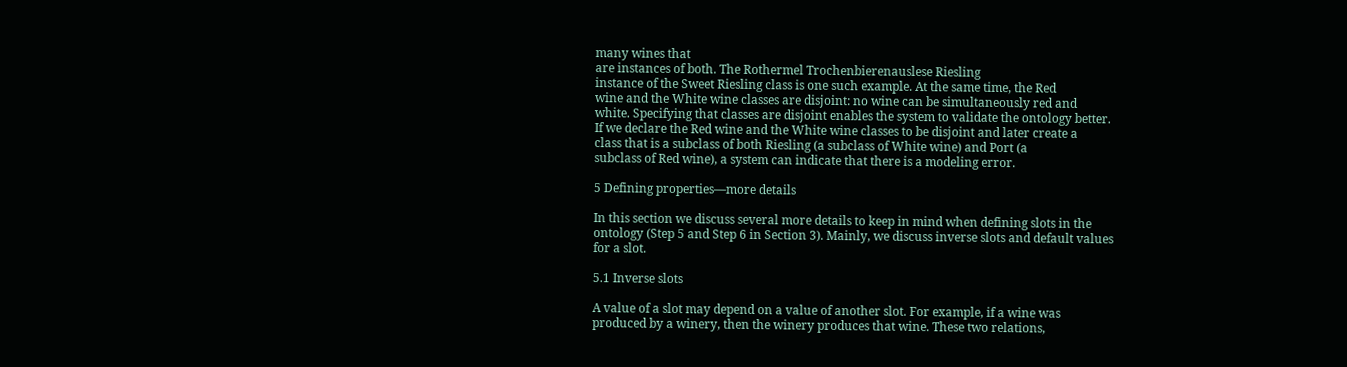many wines that
are instances of both. The Rothermel Trochenbierenauslese Riesling
instance of the Sweet Riesling class is one such example. At the same time, the Red
wine and the White wine classes are disjoint: no wine can be simultaneously red and
white. Specifying that classes are disjoint enables the system to validate the ontology better.
If we declare the Red wine and the White wine classes to be disjoint and later create a
class that is a subclass of both Riesling (a subclass of White wine) and Port (a
subclass of Red wine), a system can indicate that there is a modeling error.

5 Defining properties—more details

In this section we discuss several more details to keep in mind when defining slots in the
ontology (Step 5 and Step 6 in Section 3). Mainly, we discuss inverse slots and default values
for a slot.

5.1 Inverse slots

A value of a slot may depend on a value of another slot. For example, if a wine was
produced by a winery, then the winery produces that wine. These two relations,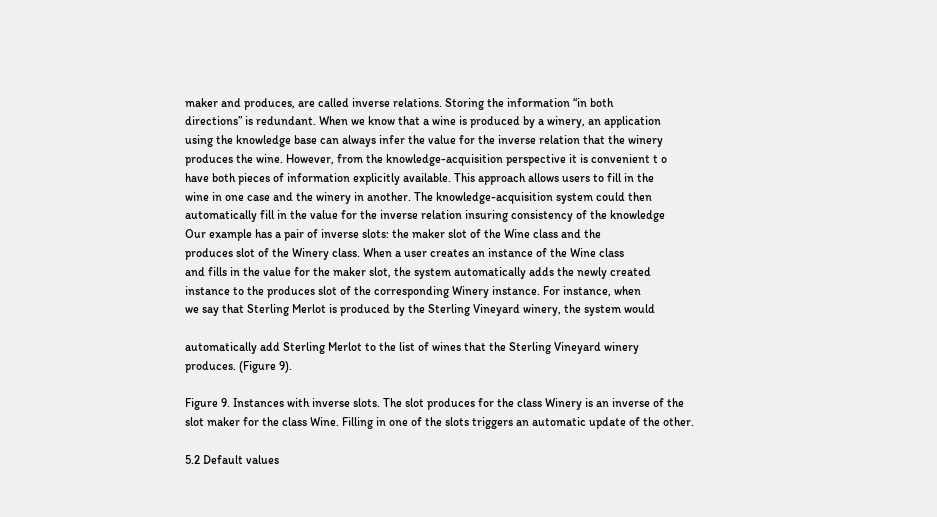maker and produces, are called inverse relations. Storing the information “in both
directions” is redundant. When we know that a wine is produced by a winery, an application
using the knowledge base can always infer the value for the inverse relation that the winery
produces the wine. However, from the knowledge-acquisition perspective it is convenient t o
have both pieces of information explicitly available. This approach allows users to fill in the
wine in one case and the winery in another. The knowledge-acquisition system could then
automatically fill in the value for the inverse relation insuring consistency of the knowledge
Our example has a pair of inverse slots: the maker slot of the Wine class and the
produces slot of the Winery class. When a user creates an instance of the Wine class
and fills in the value for the maker slot, the system automatically adds the newly created
instance to the produces slot of the corresponding Winery instance. For instance, when
we say that Sterling Merlot is produced by the Sterling Vineyard winery, the system would

automatically add Sterling Merlot to the list of wines that the Sterling Vineyard winery
produces. (Figure 9).

Figure 9. Instances with inverse slots. The slot produces for the class Winery is an inverse of the
slot maker for the class Wine. Filling in one of the slots triggers an automatic update of the other.

5.2 Default values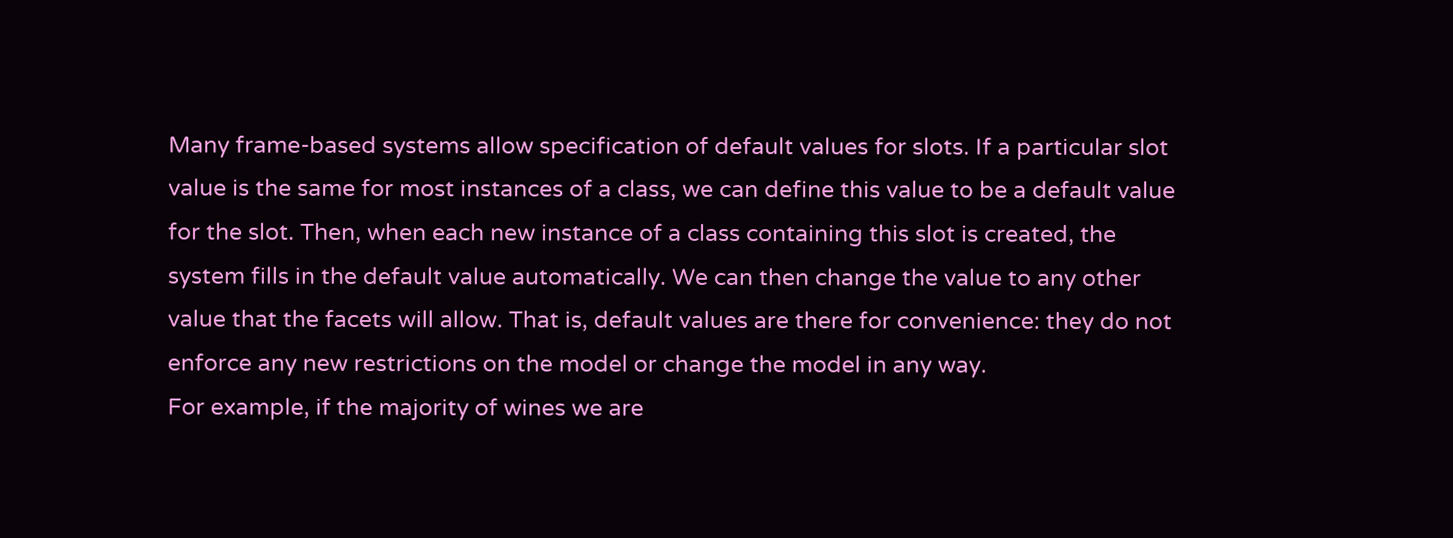Many frame-based systems allow specification of default values for slots. If a particular slot
value is the same for most instances of a class, we can define this value to be a default value
for the slot. Then, when each new instance of a class containing this slot is created, the
system fills in the default value automatically. We can then change the value to any other
value that the facets will allow. That is, default values are there for convenience: they do not
enforce any new restrictions on the model or change the model in any way.
For example, if the majority of wines we are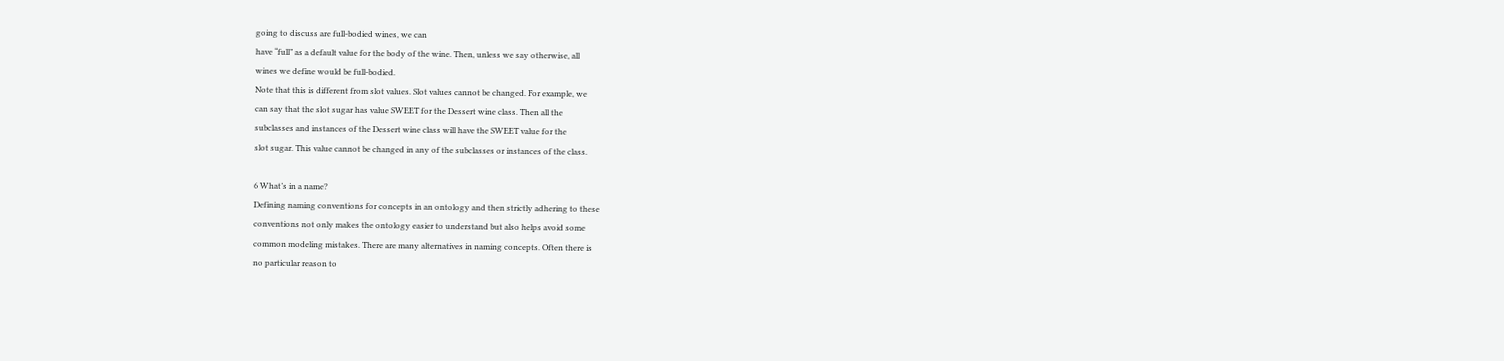going to discuss are full-bodied wines, we can
have “full” as a default value for the body of the wine. Then, unless we say otherwise, all
wines we define would be full-bodied.
Note that this is different from slot values. Slot values cannot be changed. For example, we
can say that the slot sugar has value SWEET for the Dessert wine class. Then all the
subclasses and instances of the Dessert wine class will have the SWEET value for the
slot sugar. This value cannot be changed in any of the subclasses or instances of the class.

6 What’s in a name?
Defining naming conventions for concepts in an ontology and then strictly adhering to these
conventions not only makes the ontology easier to understand but also helps avoid some
common modeling mistakes. There are many alternatives in naming concepts. Often there is
no particular reason to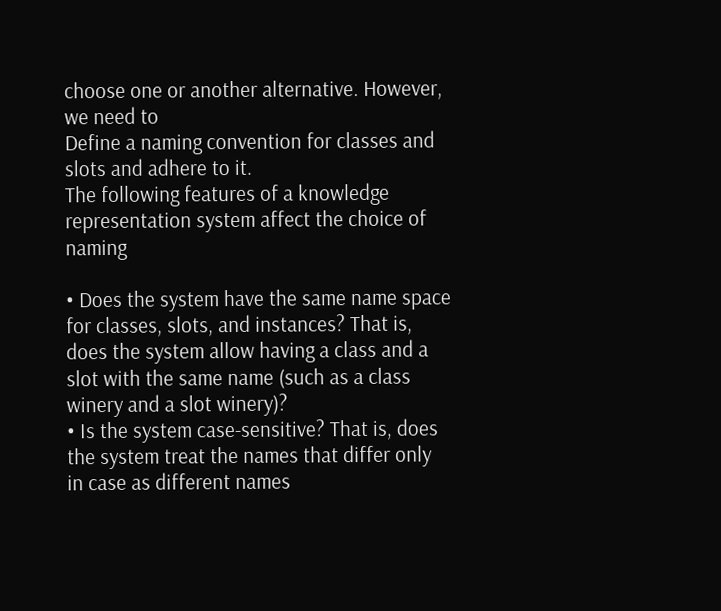choose one or another alternative. However, we need to
Define a naming convention for classes and slots and adhere to it.
The following features of a knowledge representation system affect the choice of naming

• Does the system have the same name space for classes, slots, and instances? That is,
does the system allow having a class and a slot with the same name (such as a class
winery and a slot winery)?
• Is the system case-sensitive? That is, does the system treat the names that differ only
in case as different names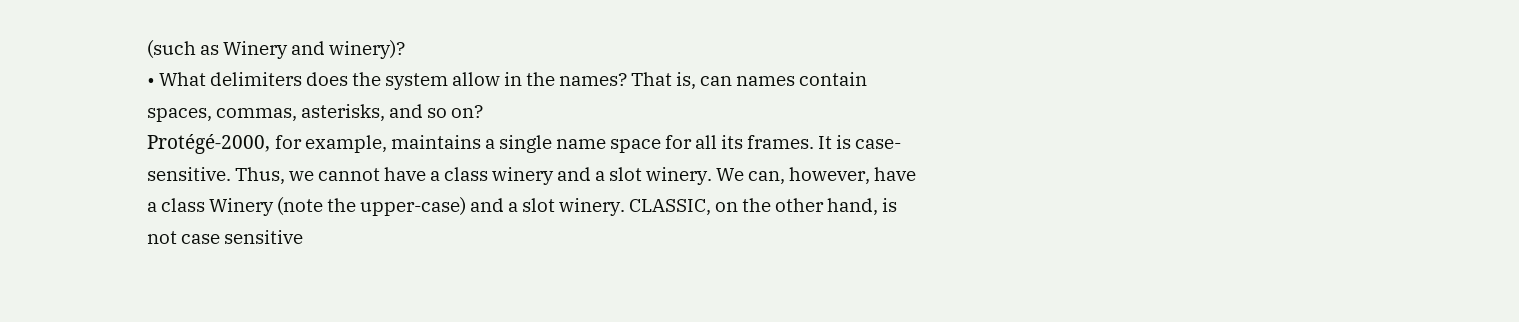(such as Winery and winery)?
• What delimiters does the system allow in the names? That is, can names contain
spaces, commas, asterisks, and so on?
Protégé-2000, for example, maintains a single name space for all its frames. It is case-
sensitive. Thus, we cannot have a class winery and a slot winery. We can, however, have
a class Winery (note the upper-case) and a slot winery. CLASSIC, on the other hand, is
not case sensitive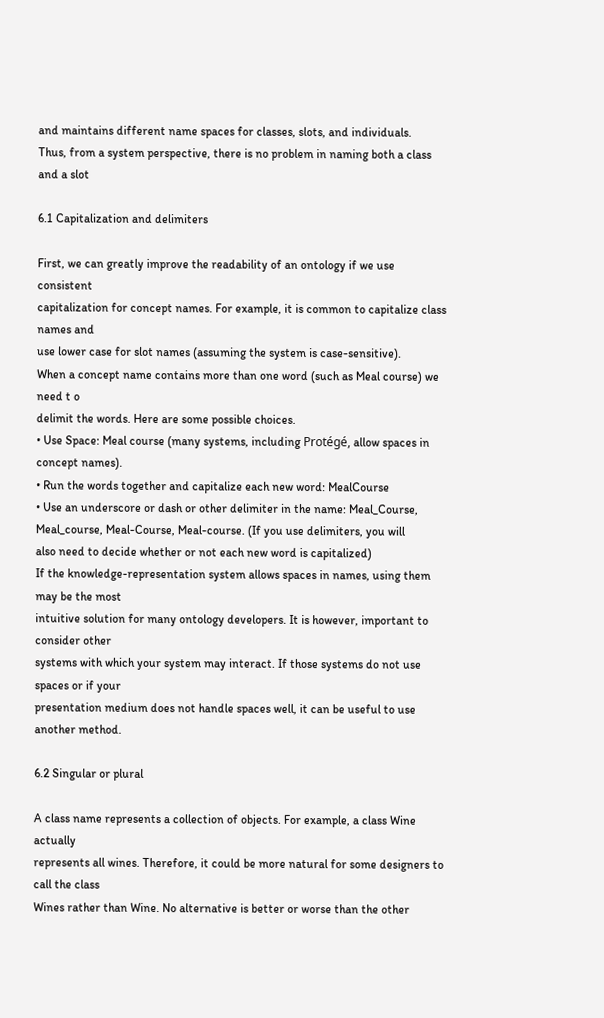and maintains different name spaces for classes, slots, and individuals.
Thus, from a system perspective, there is no problem in naming both a class and a slot

6.1 Capitalization and delimiters

First, we can greatly improve the readability of an ontology if we use consistent
capitalization for concept names. For example, it is common to capitalize class names and
use lower case for slot names (assuming the system is case-sensitive).
When a concept name contains more than one word (such as Meal course) we need t o
delimit the words. Here are some possible choices.
• Use Space: Meal course (many systems, including Protégé, allow spaces in
concept names).
• Run the words together and capitalize each new word: MealCourse
• Use an underscore or dash or other delimiter in the name: Meal_Course,
Meal_course, Meal-Course, Meal-course. (If you use delimiters, you will
also need to decide whether or not each new word is capitalized)
If the knowledge-representation system allows spaces in names, using them may be the most
intuitive solution for many ontology developers. It is however, important to consider other
systems with which your system may interact. If those systems do not use spaces or if your
presentation medium does not handle spaces well, it can be useful to use another method.

6.2 Singular or plural

A class name represents a collection of objects. For example, a class Wine actually
represents all wines. Therefore, it could be more natural for some designers to call the class
Wines rather than Wine. No alternative is better or worse than the other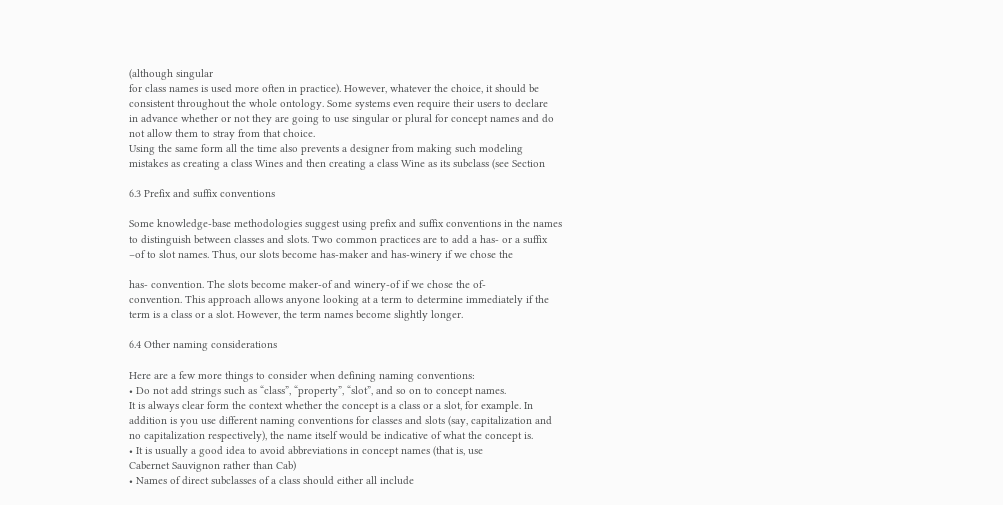(although singular
for class names is used more often in practice). However, whatever the choice, it should be
consistent throughout the whole ontology. Some systems even require their users to declare
in advance whether or not they are going to use singular or plural for concept names and do
not allow them to stray from that choice.
Using the same form all the time also prevents a designer from making such modeling
mistakes as creating a class Wines and then creating a class Wine as its subclass (see Section

6.3 Prefix and suffix conventions

Some knowledge-base methodologies suggest using prefix and suffix conventions in the names
to distinguish between classes and slots. Two common practices are to add a has- or a suffix
–of to slot names. Thus, our slots become has-maker and has-winery if we chose the

has- convention. The slots become maker-of and winery-of if we chose the of-
convention. This approach allows anyone looking at a term to determine immediately if the
term is a class or a slot. However, the term names become slightly longer.

6.4 Other naming considerations

Here are a few more things to consider when defining naming conventions:
• Do not add strings such as “class”, “property”, “slot”, and so on to concept names.
It is always clear form the context whether the concept is a class or a slot, for example. In
addition is you use different naming conventions for classes and slots (say, capitalization and
no capitalization respectively), the name itself would be indicative of what the concept is.
• It is usually a good idea to avoid abbreviations in concept names (that is, use
Cabernet Sauvignon rather than Cab)
• Names of direct subclasses of a class should either all include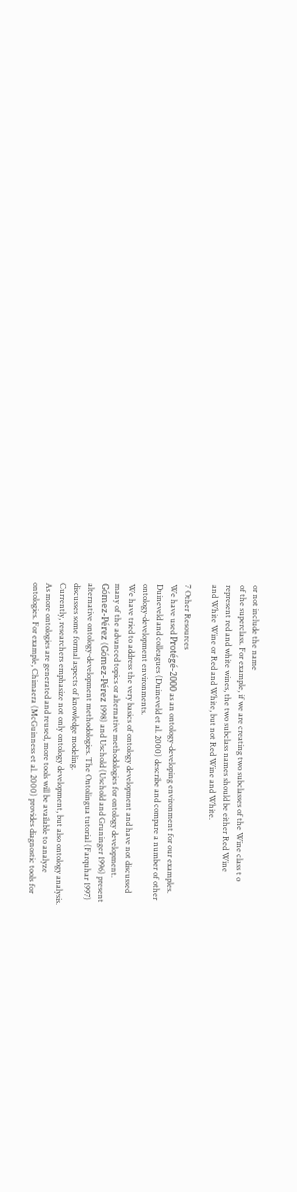or not include the name
of the superclass. For example, if we are creating two subclasses of the Wine class t o
represent red and white wines, the two subclass names should be either Red Wine
and White Wine or Red and White, but not Red Wine and White.

7 Other Resources
We have used Protégé-2000 as an ontology-developing environment for our examples.
Duineveld and colleagues (Duineveld et al. 2000) describe and compare a number of other
ontology-development environments.
We have tried to address the very basics of ontology development and have not discussed
many of the advanced topics or alternative methodologies for ontology development.
Gómez-Pérez (Gómez-Pérez 1998) and Uschold (Uschold and Gruninger 1996) present
alternative ontology-development methodologies. The Ontolingua tutorial (Farquhar 1997)
discusses some formal aspects of knowledge modeling.
Currently, researchers emphasize not only ontology development, but also ontology analysis.
As more ontologies are generated and reused, more tools will be available to analyze
ontologies. For example, Chimaera (McGuinness et al. 2000) provides diagnostic tools for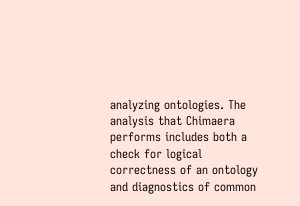analyzing ontologies. The analysis that Chimaera performs includes both a check for logical
correctness of an ontology and diagnostics of common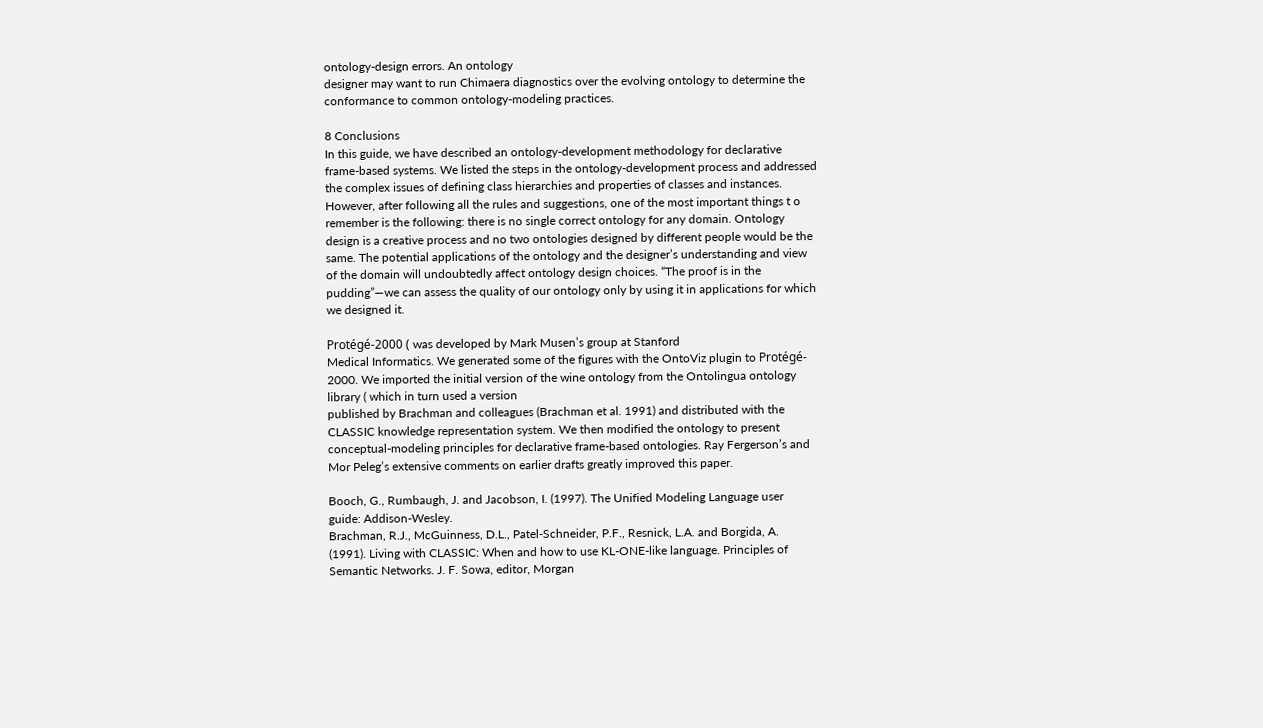ontology-design errors. An ontology
designer may want to run Chimaera diagnostics over the evolving ontology to determine the
conformance to common ontology-modeling practices.

8 Conclusions
In this guide, we have described an ontology-development methodology for declarative
frame-based systems. We listed the steps in the ontology-development process and addressed
the complex issues of defining class hierarchies and properties of classes and instances.
However, after following all the rules and suggestions, one of the most important things t o
remember is the following: there is no single correct ontology for any domain. Ontology
design is a creative process and no two ontologies designed by different people would be the
same. The potential applications of the ontology and the designer’s understanding and view
of the domain will undoubtedly affect ontology design choices. “The proof is in the
pudding”—we can assess the quality of our ontology only by using it in applications for which
we designed it.

Protégé-2000 ( was developed by Mark Musen’s group at Stanford
Medical Informatics. We generated some of the figures with the OntoViz plugin to Protégé-
2000. We imported the initial version of the wine ontology from the Ontolingua ontology
library ( which in turn used a version
published by Brachman and colleagues (Brachman et al. 1991) and distributed with the
CLASSIC knowledge representation system. We then modified the ontology to present
conceptual-modeling principles for declarative frame-based ontologies. Ray Fergerson’s and
Mor Peleg’s extensive comments on earlier drafts greatly improved this paper.

Booch, G., Rumbaugh, J. and Jacobson, I. (1997). The Unified Modeling Language user
guide: Addison-Wesley.
Brachman, R.J., McGuinness, D.L., Patel-Schneider, P.F., Resnick, L.A. and Borgida, A.
(1991). Living with CLASSIC: When and how to use KL-ONE-like language. Principles of
Semantic Networks. J. F. Sowa, editor, Morgan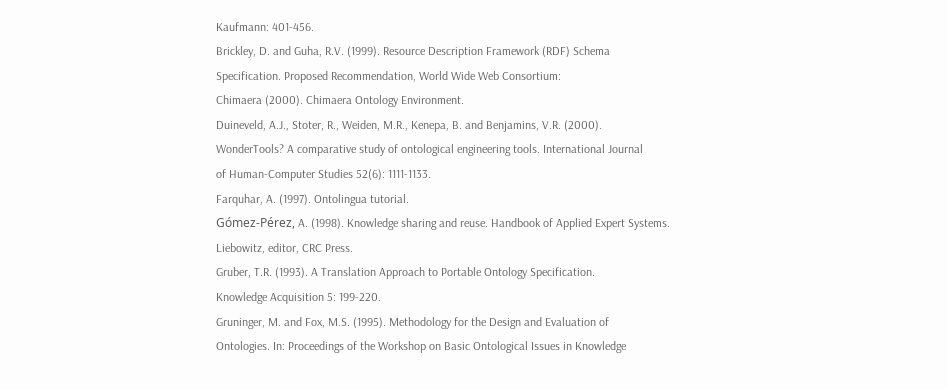Kaufmann: 401-456.
Brickley, D. and Guha, R.V. (1999). Resource Description Framework (RDF) Schema
Specification. Proposed Recommendation, World Wide Web Consortium:
Chimaera (2000). Chimaera Ontology Environment.
Duineveld, A.J., Stoter, R., Weiden, M.R., Kenepa, B. and Benjamins, V.R. (2000).
WonderTools? A comparative study of ontological engineering tools. International Journal
of Human-Computer Studies 52(6): 1111-1133.
Farquhar, A. (1997). Ontolingua tutorial.
Gómez-Pérez, A. (1998). Knowledge sharing and reuse. Handbook of Applied Expert Systems.
Liebowitz, editor, CRC Press.
Gruber, T.R. (1993). A Translation Approach to Portable Ontology Specification.
Knowledge Acquisition 5: 199-220.
Gruninger, M. and Fox, M.S. (1995). Methodology for the Design and Evaluation of
Ontologies. In: Proceedings of the Workshop on Basic Ontological Issues in Knowledge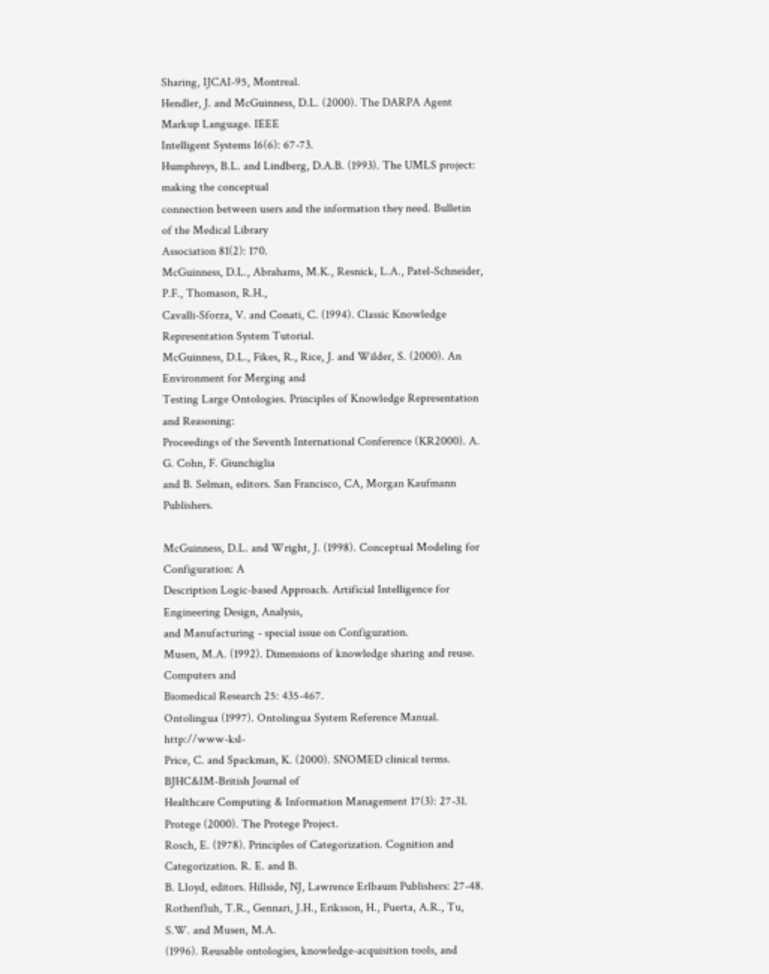Sharing, IJCAI-95, Montreal.
Hendler, J. and McGuinness, D.L. (2000). The DARPA Agent Markup Language. IEEE
Intelligent Systems 16(6): 67-73.
Humphreys, B.L. and Lindberg, D.A.B. (1993). The UMLS project: making the conceptual
connection between users and the information they need. Bulletin of the Medical Library
Association 81(2): 170.
McGuinness, D.L., Abrahams, M.K., Resnick, L.A., Patel-Schneider, P.F., Thomason, R.H.,
Cavalli-Sforza, V. and Conati, C. (1994). Classic Knowledge Representation System Tutorial.
McGuinness, D.L., Fikes, R., Rice, J. and Wilder, S. (2000). An Environment for Merging and
Testing Large Ontologies. Principles of Knowledge Representation and Reasoning:
Proceedings of the Seventh International Conference (KR2000). A. G. Cohn, F. Giunchiglia
and B. Selman, editors. San Francisco, CA, Morgan Kaufmann Publishers.

McGuinness, D.L. and Wright, J. (1998). Conceptual Modeling for Configuration: A
Description Logic-based Approach. Artificial Intelligence for Engineering Design, Analysis,
and Manufacturing - special issue on Configuration.
Musen, M.A. (1992). Dimensions of knowledge sharing and reuse. Computers and
Biomedical Research 25: 435-467.
Ontolingua (1997). Ontolingua System Reference Manual. http://www-ksl-
Price, C. and Spackman, K. (2000). SNOMED clinical terms. BJHC&IM-British Journal of
Healthcare Computing & Information Management 17(3): 27-31.
Protege (2000). The Protege Project.
Rosch, E. (1978). Principles of Categorization. Cognition and Categorization. R. E. and B.
B. Lloyd, editors. Hillside, NJ, Lawrence Erlbaum Publishers: 27-48.
Rothenfluh, T.R., Gennari, J.H., Eriksson, H., Puerta, A.R., Tu, S.W. and Musen, M.A.
(1996). Reusable ontologies, knowledge-acquisition tools, and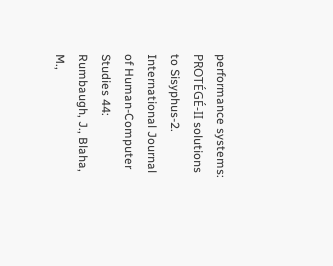performance systems:
PROTÉGÉ-II solutions to Sisyphus-2. International Journal of Human-Computer Studies 44:
Rumbaugh, J., Blaha, M.,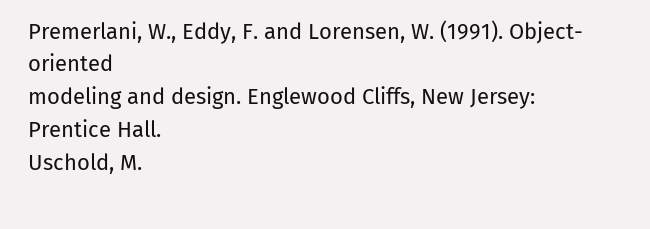Premerlani, W., Eddy, F. and Lorensen, W. (1991). Object-oriented
modeling and design. Englewood Cliffs, New Jersey: Prentice Hall.
Uschold, M.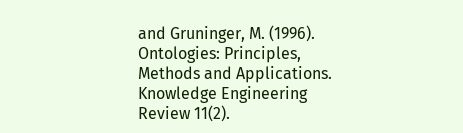and Gruninger, M. (1996). Ontologies: Principles, Methods and Applications.
Knowledge Engineering Review 11(2).